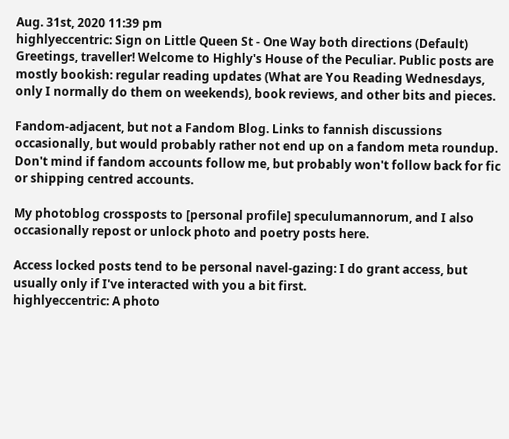Aug. 31st, 2020 11:39 pm
highlyeccentric: Sign on Little Queen St - One Way both directions (Default)
Greetings, traveller! Welcome to Highly's House of the Peculiar. Public posts are mostly bookish: regular reading updates (What are You Reading Wednesdays, only I normally do them on weekends), book reviews, and other bits and pieces.

Fandom-adjacent, but not a Fandom Blog. Links to fannish discussions occasionally, but would probably rather not end up on a fandom meta roundup. Don't mind if fandom accounts follow me, but probably won't follow back for fic or shipping centred accounts.

My photoblog crossposts to [personal profile] speculumannorum, and I also occasionally repost or unlock photo and poetry posts here.

Access locked posts tend to be personal navel-gazing: I do grant access, but usually only if I've interacted with you a bit first.
highlyeccentric: A photo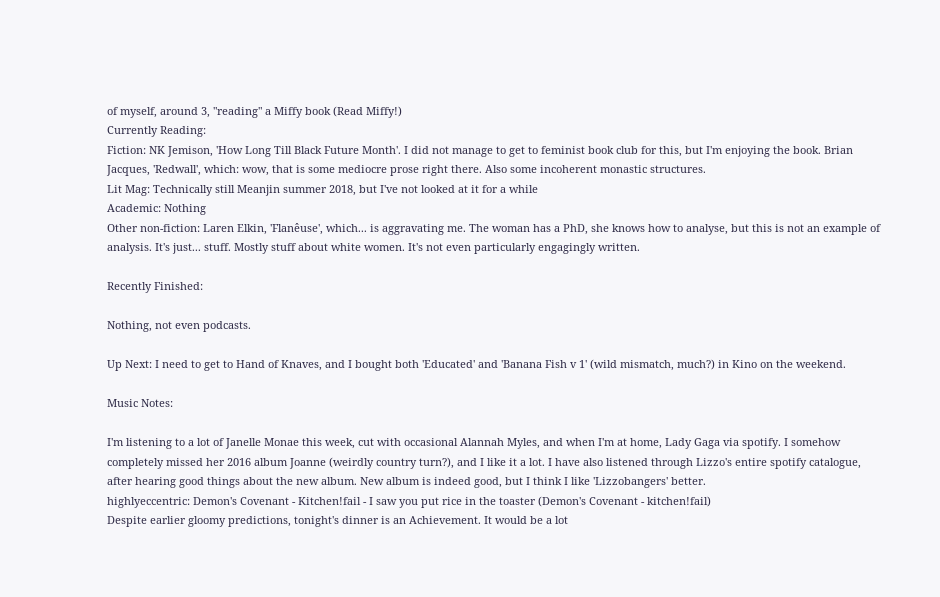of myself, around 3, "reading" a Miffy book (Read Miffy!)
Currently Reading:
Fiction: NK Jemison, 'How Long Till Black Future Month'. I did not manage to get to feminist book club for this, but I'm enjoying the book. Brian Jacques, 'Redwall', which: wow, that is some mediocre prose right there. Also some incoherent monastic structures.
Lit Mag: Technically still Meanjin summer 2018, but I've not looked at it for a while
Academic: Nothing
Other non-fiction: Laren Elkin, 'Flanêuse', which... is aggravating me. The woman has a PhD, she knows how to analyse, but this is not an example of analysis. It's just... stuff. Mostly stuff about white women. It's not even particularly engagingly written.

Recently Finished:

Nothing, not even podcasts.

Up Next: I need to get to Hand of Knaves, and I bought both 'Educated' and 'Banana Fish v 1' (wild mismatch, much?) in Kino on the weekend.

Music Notes:

I'm listening to a lot of Janelle Monae this week, cut with occasional Alannah Myles, and when I'm at home, Lady Gaga via spotify. I somehow completely missed her 2016 album Joanne (weirdly country turn?), and I like it a lot. I have also listened through Lizzo's entire spotify catalogue, after hearing good things about the new album. New album is indeed good, but I think I like 'Lizzobangers' better.
highlyeccentric: Demon's Covenant - Kitchen!fail - I saw you put rice in the toaster (Demon's Covenant - kitchen!fail)
Despite earlier gloomy predictions, tonight's dinner is an Achievement. It would be a lot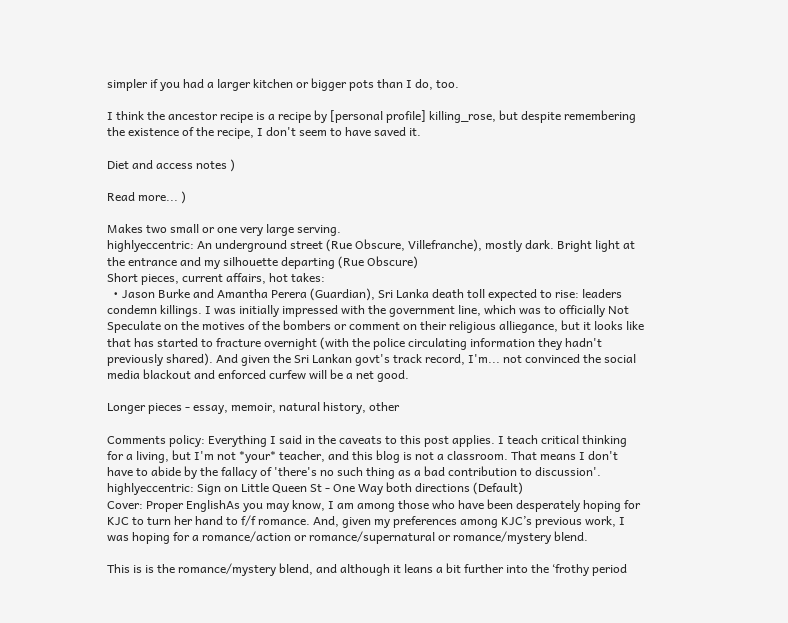simpler if you had a larger kitchen or bigger pots than I do, too.

I think the ancestor recipe is a recipe by [personal profile] killing_rose, but despite remembering the existence of the recipe, I don't seem to have saved it.

Diet and access notes )

Read more... )

Makes two small or one very large serving.
highlyeccentric: An underground street (Rue Obscure, Villefranche), mostly dark. Bright light at the entrance and my silhouette departing (Rue Obscure)
Short pieces, current affairs, hot takes:
  • Jason Burke and Amantha Perera (Guardian), Sri Lanka death toll expected to rise: leaders condemn killings. I was initially impressed with the government line, which was to officially Not Speculate on the motives of the bombers or comment on their religious alliegance, but it looks like that has started to fracture overnight (with the police circulating information they hadn't previously shared). And given the Sri Lankan govt's track record, I'm... not convinced the social media blackout and enforced curfew will be a net good.

Longer pieces - essay, memoir, natural history, other

Comments policy: Everything I said in the caveats to this post applies. I teach critical thinking for a living, but I'm not *your* teacher, and this blog is not a classroom. That means I don't have to abide by the fallacy of 'there's no such thing as a bad contribution to discussion'.
highlyeccentric: Sign on Little Queen St - One Way both directions (Default)
Cover: Proper EnglishAs you may know, I am among those who have been desperately hoping for KJC to turn her hand to f/f romance. And, given my preferences among KJC’s previous work, I was hoping for a romance/action or romance/supernatural or romance/mystery blend.

This is is the romance/mystery blend, and although it leans a bit further into the ‘frothy period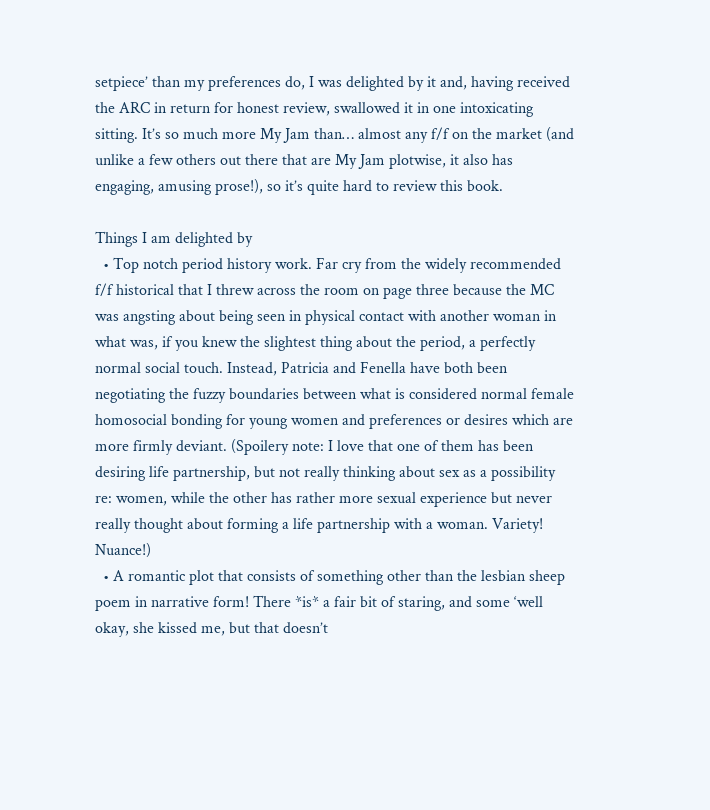setpiece’ than my preferences do, I was delighted by it and, having received the ARC in return for honest review, swallowed it in one intoxicating sitting. It’s so much more My Jam than… almost any f/f on the market (and unlike a few others out there that are My Jam plotwise, it also has engaging, amusing prose!), so it’s quite hard to review this book.

Things I am delighted by
  • Top notch period history work. Far cry from the widely recommended f/f historical that I threw across the room on page three because the MC was angsting about being seen in physical contact with another woman in what was, if you knew the slightest thing about the period, a perfectly normal social touch. Instead, Patricia and Fenella have both been negotiating the fuzzy boundaries between what is considered normal female homosocial bonding for young women and preferences or desires which are more firmly deviant. (Spoilery note: I love that one of them has been desiring life partnership, but not really thinking about sex as a possibility re: women, while the other has rather more sexual experience but never really thought about forming a life partnership with a woman. Variety! Nuance!)
  • A romantic plot that consists of something other than the lesbian sheep poem in narrative form! There *is* a fair bit of staring, and some ‘well okay, she kissed me, but that doesn’t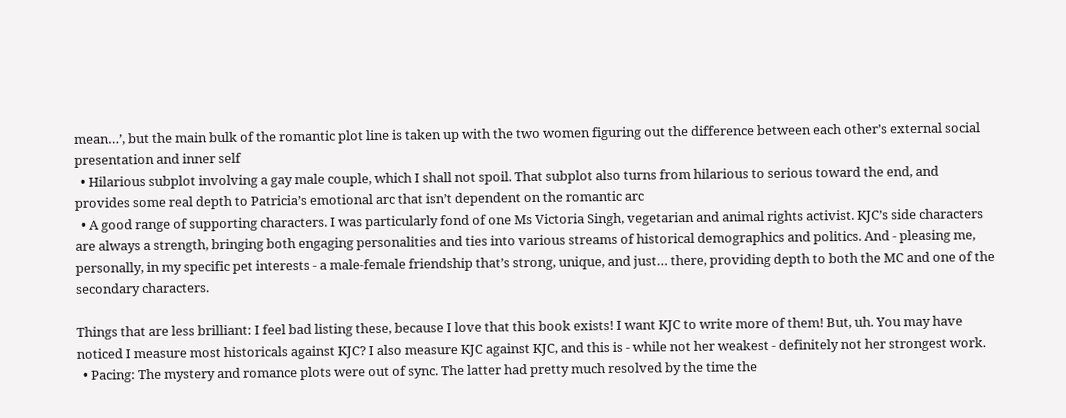mean…’, but the main bulk of the romantic plot line is taken up with the two women figuring out the difference between each other’s external social presentation and inner self
  • Hilarious subplot involving a gay male couple, which I shall not spoil. That subplot also turns from hilarious to serious toward the end, and provides some real depth to Patricia’s emotional arc that isn’t dependent on the romantic arc
  • A good range of supporting characters. I was particularly fond of one Ms Victoria Singh, vegetarian and animal rights activist. KJC’s side characters are always a strength, bringing both engaging personalities and ties into various streams of historical demographics and politics. And - pleasing me, personally, in my specific pet interests - a male-female friendship that’s strong, unique, and just… there, providing depth to both the MC and one of the secondary characters.

Things that are less brilliant: I feel bad listing these, because I love that this book exists! I want KJC to write more of them! But, uh. You may have noticed I measure most historicals against KJC? I also measure KJC against KJC, and this is - while not her weakest - definitely not her strongest work.
  • Pacing: The mystery and romance plots were out of sync. The latter had pretty much resolved by the time the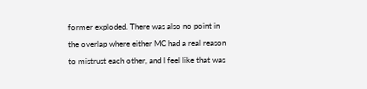former exploded. There was also no point in the overlap where either MC had a real reason to mistrust each other, and I feel like that was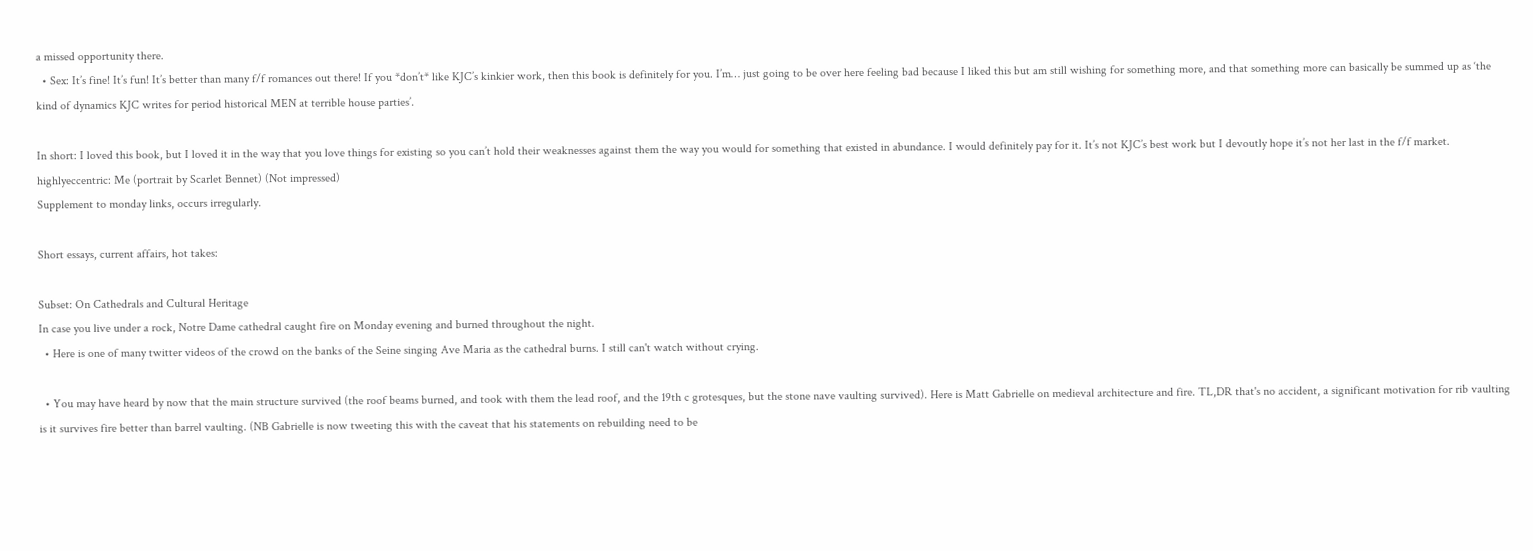a missed opportunity there.
  • Sex: It’s fine! It’s fun! It’s better than many f/f romances out there! If you *don’t* like KJC’s kinkier work, then this book is definitely for you. I’m… just going to be over here feeling bad because I liked this but am still wishing for something more, and that something more can basically be summed up as ‘the kind of dynamics KJC writes for period historical MEN at terrible house parties’.

In short: I loved this book, but I loved it in the way that you love things for existing so you can’t hold their weaknesses against them the way you would for something that existed in abundance. I would definitely pay for it. It’s not KJC’s best work but I devoutly hope it’s not her last in the f/f market.
highlyeccentric: Me (portrait by Scarlet Bennet) (Not impressed)
Supplement to monday links, occurs irregularly.

Short essays, current affairs, hot takes:

Subset: On Cathedrals and Cultural Heritage
In case you live under a rock, Notre Dame cathedral caught fire on Monday evening and burned throughout the night.
  • Here is one of many twitter videos of the crowd on the banks of the Seine singing Ave Maria as the cathedral burns. I still can't watch without crying.

  • You may have heard by now that the main structure survived (the roof beams burned, and took with them the lead roof, and the 19th c grotesques, but the stone nave vaulting survived). Here is Matt Gabrielle on medieval architecture and fire. TL,DR that's no accident, a significant motivation for rib vaulting is it survives fire better than barrel vaulting. (NB Gabrielle is now tweeting this with the caveat that his statements on rebuilding need to be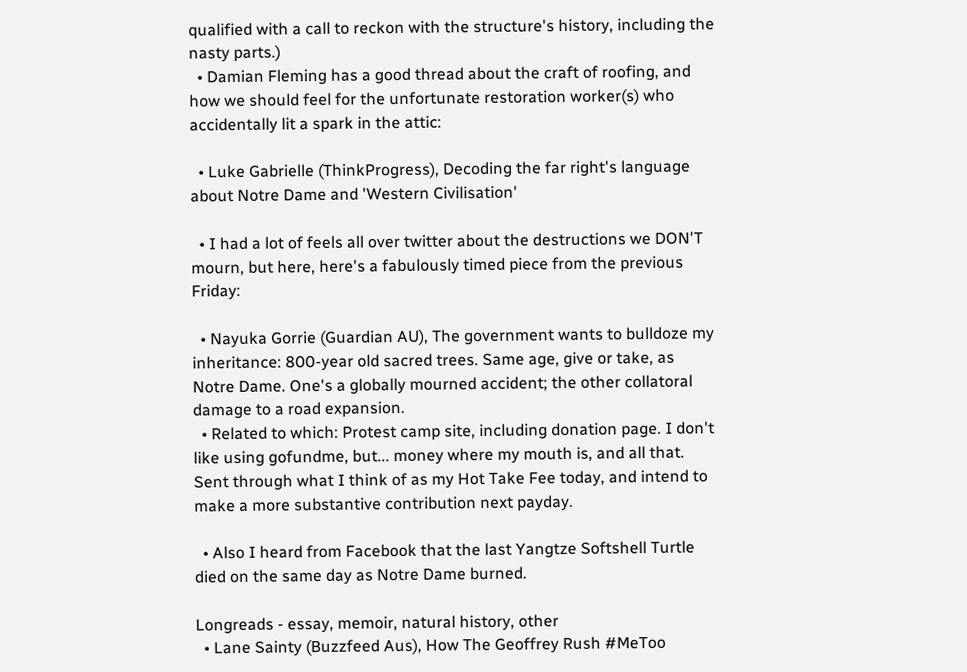qualified with a call to reckon with the structure's history, including the nasty parts.)
  • Damian Fleming has a good thread about the craft of roofing, and how we should feel for the unfortunate restoration worker(s) who accidentally lit a spark in the attic:

  • Luke Gabrielle (ThinkProgress), Decoding the far right's language about Notre Dame and 'Western Civilisation'

  • I had a lot of feels all over twitter about the destructions we DON'T mourn, but here, here's a fabulously timed piece from the previous Friday:

  • Nayuka Gorrie (Guardian AU), The government wants to bulldoze my inheritance: 800-year old sacred trees. Same age, give or take, as Notre Dame. One's a globally mourned accident; the other collatoral damage to a road expansion.
  • Related to which: Protest camp site, including donation page. I don't like using gofundme, but... money where my mouth is, and all that. Sent through what I think of as my Hot Take Fee today, and intend to make a more substantive contribution next payday.

  • Also I heard from Facebook that the last Yangtze Softshell Turtle died on the same day as Notre Dame burned.

Longreads - essay, memoir, natural history, other
  • Lane Sainty (Buzzfeed Aus), How The Geoffrey Rush #MeToo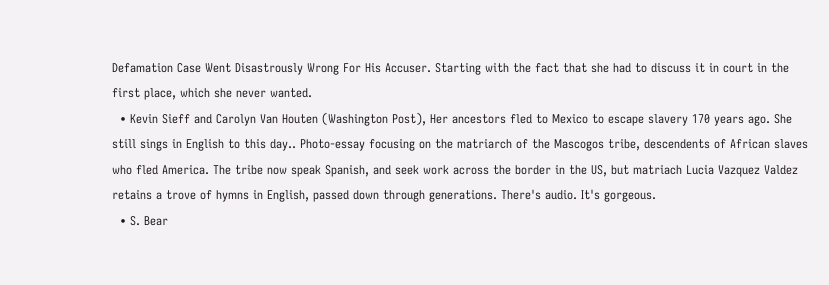Defamation Case Went Disastrously Wrong For His Accuser. Starting with the fact that she had to discuss it in court in the first place, which she never wanted.
  • Kevin Sieff and Carolyn Van Houten (Washington Post), Her ancestors fled to Mexico to escape slavery 170 years ago. She still sings in English to this day.. Photo-essay focusing on the matriarch of the Mascogos tribe, descendents of African slaves who fled America. The tribe now speak Spanish, and seek work across the border in the US, but matriach Lucia Vazquez Valdez retains a trove of hymns in English, passed down through generations. There's audio. It's gorgeous.
  • S. Bear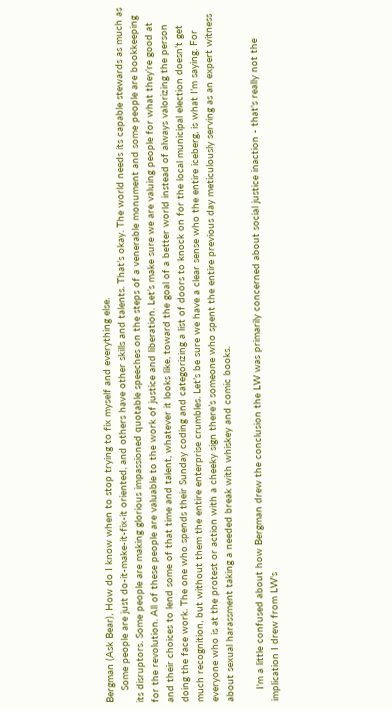Bergman (Ask Bear), How do I know when to stop trying to fix myself and everything else.
    Some people are just do-it-make-it-fix-it oriented, and others have other skills and talents. That’s okay. The world needs its capable stewards as much as its disruptors. Some people are making glorious impassioned quotable speeches on the steps of a venerable monument and some people are bookkeeping for the revolution. All of these people are valuable to the work of justice and liberation. Let’s make sure we are valuing people for what they’re good at and their choices to lend some of that time and talent, whatever it looks like, toward the goal of a better world instead of always valorizing the person doing the face work. The one who spends their Sunday coding and categorizing a list of doors to knock on for the local municipal election doesn’t get much recognition, but without them the entire enterprise crumbles. Let’s be sure we have a clear sense who the entire iceberg, is what I’m saying. For everyone who is at the protest or action with a cheeky sign there’s someone who spent the entire previous day meticulously serving as an expert witness about sexual harassment taking a needed break with whiskey and comic books.

    I'm a little confused about how Bergman drew the conclusion the LW was primarily concerned about social justice inaction - that's really not the implication I drew from LW's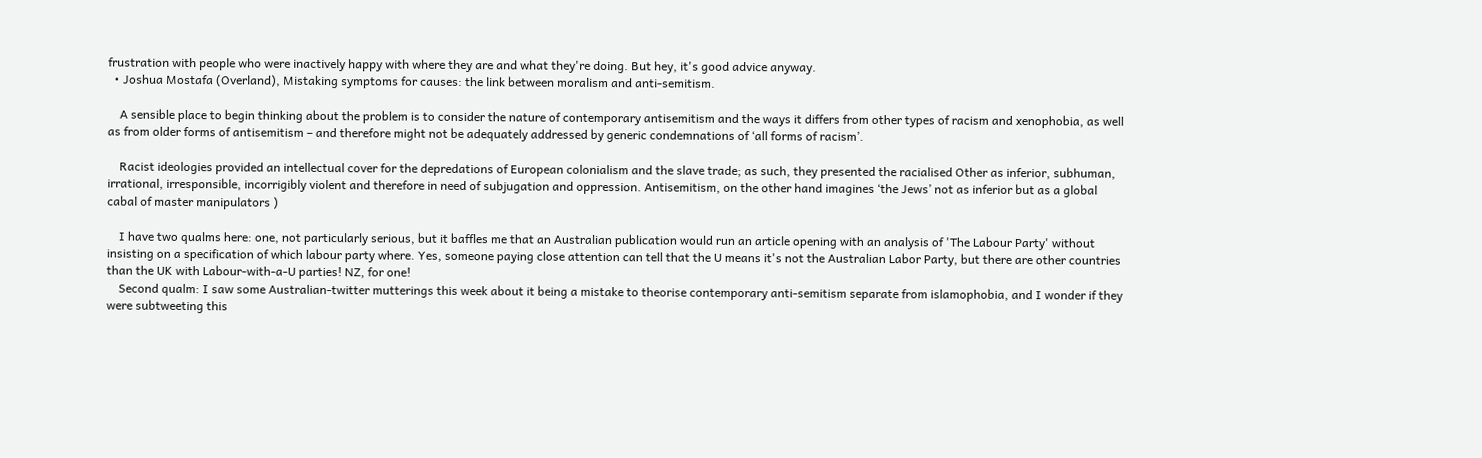frustration with people who were inactively happy with where they are and what they're doing. But hey, it's good advice anyway.
  • Joshua Mostafa (Overland), Mistaking symptoms for causes: the link between moralism and anti-semitism.

    A sensible place to begin thinking about the problem is to consider the nature of contemporary antisemitism and the ways it differs from other types of racism and xenophobia, as well as from older forms of antisemitism – and therefore might not be adequately addressed by generic condemnations of ‘all forms of racism’.

    Racist ideologies provided an intellectual cover for the depredations of European colonialism and the slave trade; as such, they presented the racialised Other as inferior, subhuman, irrational, irresponsible, incorrigibly violent and therefore in need of subjugation and oppression. Antisemitism, on the other hand imagines ‘the Jews’ not as inferior but as a global cabal of master manipulators )

    I have two qualms here: one, not particularly serious, but it baffles me that an Australian publication would run an article opening with an analysis of 'The Labour Party' without insisting on a specification of which labour party where. Yes, someone paying close attention can tell that the U means it's not the Australian Labor Party, but there are other countries than the UK with Labour-with-a-U parties! NZ, for one!
    Second qualm: I saw some Australian-twitter mutterings this week about it being a mistake to theorise contemporary anti-semitism separate from islamophobia, and I wonder if they were subtweeting this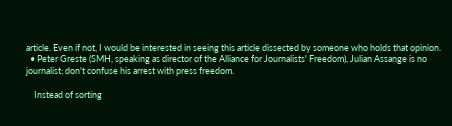article. Even if not, I would be interested in seeing this article dissected by someone who holds that opinion.
  • Peter Greste (SMH, speaking as director of the Alliance for Journalists' Freedom), Julian Assange is no journalist; don't confuse his arrest with press freedom.

    Instead of sorting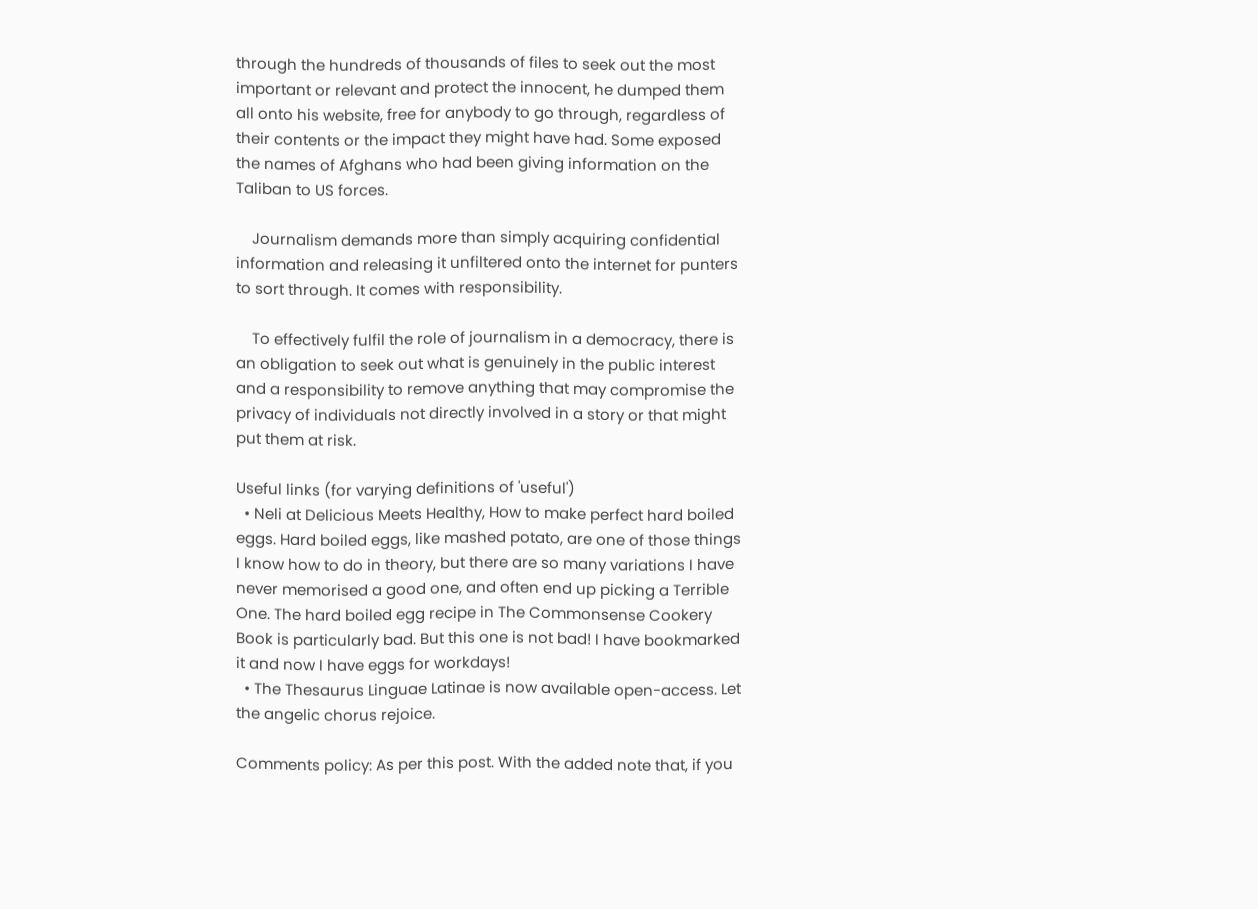through the hundreds of thousands of files to seek out the most important or relevant and protect the innocent, he dumped them all onto his website, free for anybody to go through, regardless of their contents or the impact they might have had. Some exposed the names of Afghans who had been giving information on the Taliban to US forces.

    Journalism demands more than simply acquiring confidential information and releasing it unfiltered onto the internet for punters to sort through. It comes with responsibility.

    To effectively fulfil the role of journalism in a democracy, there is an obligation to seek out what is genuinely in the public interest and a responsibility to remove anything that may compromise the privacy of individuals not directly involved in a story or that might put them at risk.

Useful links (for varying definitions of 'useful')
  • Neli at Delicious Meets Healthy, How to make perfect hard boiled eggs. Hard boiled eggs, like mashed potato, are one of those things I know how to do in theory, but there are so many variations I have never memorised a good one, and often end up picking a Terrible One. The hard boiled egg recipe in The Commonsense Cookery Book is particularly bad. But this one is not bad! I have bookmarked it and now I have eggs for workdays!
  • The Thesaurus Linguae Latinae is now available open-access. Let the angelic chorus rejoice.

Comments policy: As per this post. With the added note that, if you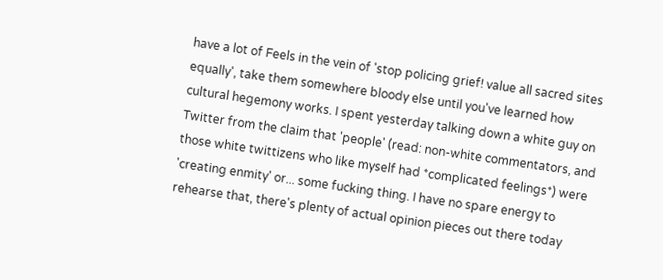have a lot of Feels in the vein of 'stop policing grief! value all sacred sites equally', take them somewhere bloody else until you've learned how cultural hegemony works. I spent yesterday talking down a white guy on Twitter from the claim that 'people' (read: non-white commentators, and those white twittizens who like myself had *complicated feelings*) were 'creating enmity' or... some fucking thing. I have no spare energy to rehearse that, there's plenty of actual opinion pieces out there today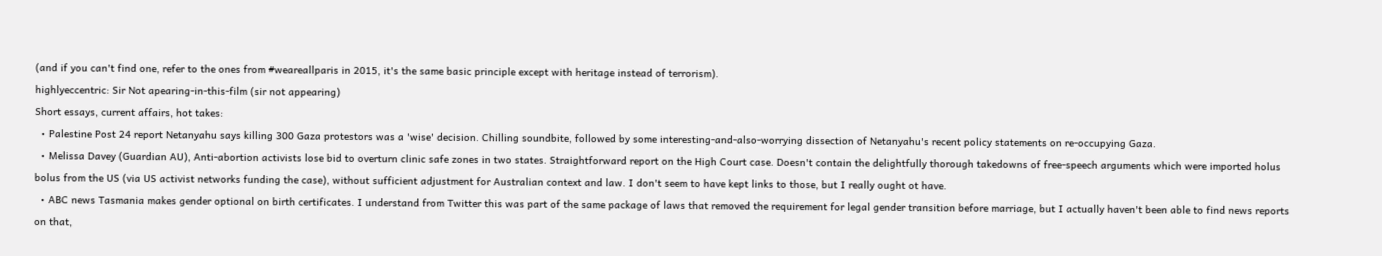(and if you can't find one, refer to the ones from #weareallparis in 2015, it's the same basic principle except with heritage instead of terrorism).
highlyeccentric: Sir Not apearing-in-this-film (sir not appearing)
Short essays, current affairs, hot takes:
  • Palestine Post 24 report Netanyahu says killing 300 Gaza protestors was a 'wise' decision. Chilling soundbite, followed by some interesting-and-also-worrying dissection of Netanyahu's recent policy statements on re-occupying Gaza.
  • Melissa Davey (Guardian AU), Anti-abortion activists lose bid to overturn clinic safe zones in two states. Straightforward report on the High Court case. Doesn't contain the delightfully thorough takedowns of free-speech arguments which were imported holus bolus from the US (via US activist networks funding the case), without sufficient adjustment for Australian context and law. I don't seem to have kept links to those, but I really ought ot have.
  • ABC news Tasmania makes gender optional on birth certificates. I understand from Twitter this was part of the same package of laws that removed the requirement for legal gender transition before marriage, but I actually haven't been able to find news reports on that,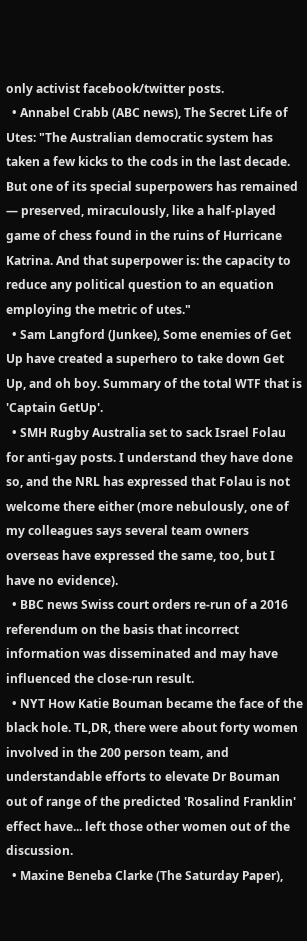only activist facebook/twitter posts.
  • Annabel Crabb (ABC news), The Secret Life of Utes: "The Australian democratic system has taken a few kicks to the cods in the last decade. But one of its special superpowers has remained — preserved, miraculously, like a half-played game of chess found in the ruins of Hurricane Katrina. And that superpower is: the capacity to reduce any political question to an equation employing the metric of utes."
  • Sam Langford (Junkee), Some enemies of Get Up have created a superhero to take down Get Up, and oh boy. Summary of the total WTF that is 'Captain GetUp'.
  • SMH Rugby Australia set to sack Israel Folau for anti-gay posts. I understand they have done so, and the NRL has expressed that Folau is not welcome there either (more nebulously, one of my colleagues says several team owners overseas have expressed the same, too, but I have no evidence).
  • BBC news Swiss court orders re-run of a 2016 referendum on the basis that incorrect information was disseminated and may have influenced the close-run result.
  • NYT How Katie Bouman became the face of the black hole. TL,DR, there were about forty women involved in the 200 person team, and understandable efforts to elevate Dr Bouman out of range of the predicted 'Rosalind Franklin' effect have... left those other women out of the discussion.
  • Maxine Beneba Clarke (The Saturday Paper),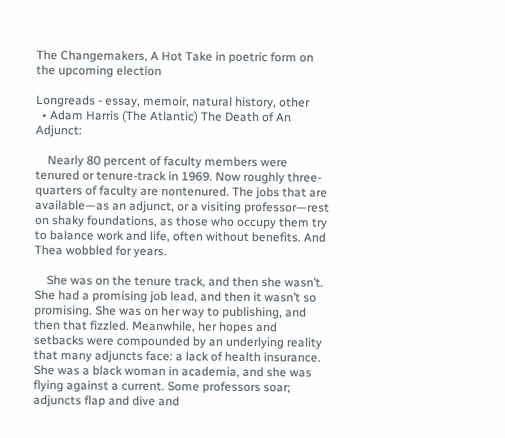The Changemakers, A Hot Take in poetric form on the upcoming election

Longreads - essay, memoir, natural history, other
  • Adam Harris (The Atlantic) The Death of An Adjunct:

    Nearly 80 percent of faculty members were tenured or tenure-track in 1969. Now roughly three-quarters of faculty are nontenured. The jobs that are available—as an adjunct, or a visiting professor—rest on shaky foundations, as those who occupy them try to balance work and life, often without benefits. And Thea wobbled for years.

    She was on the tenure track, and then she wasn’t. She had a promising job lead, and then it wasn’t so promising. She was on her way to publishing, and then that fizzled. Meanwhile, her hopes and setbacks were compounded by an underlying reality that many adjuncts face: a lack of health insurance. She was a black woman in academia, and she was flying against a current. Some professors soar; adjuncts flap and dive and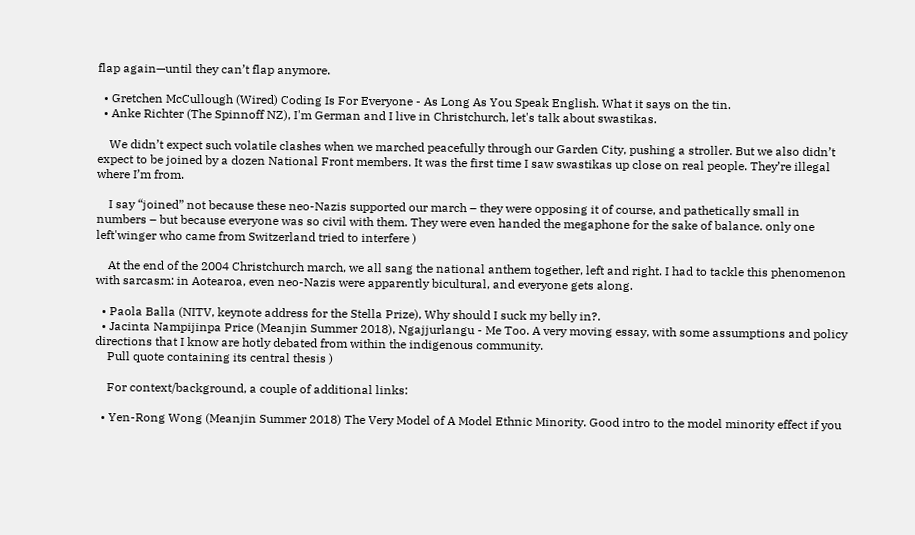flap again—until they can’t flap anymore.

  • Gretchen McCullough (Wired) Coding Is For Everyone - As Long As You Speak English. What it says on the tin.
  • Anke Richter (The Spinnoff NZ), I'm German and I live in Christchurch, let's talk about swastikas.

    We didn’t expect such volatile clashes when we marched peacefully through our Garden City, pushing a stroller. But we also didn’t expect to be joined by a dozen National Front members. It was the first time I saw swastikas up close on real people. They’re illegal where I’m from.

    I say “joined” not because these neo-Nazis supported our march – they were opposing it of course, and pathetically small in numbers – but because everyone was so civil with them. They were even handed the megaphone for the sake of balance. only one left'winger who came from Switzerland tried to interfere )

    At the end of the 2004 Christchurch march, we all sang the national anthem together, left and right. I had to tackle this phenomenon with sarcasm: in Aotearoa, even neo-Nazis were apparently bicultural, and everyone gets along.

  • Paola Balla (NITV, keynote address for the Stella Prize), Why should I suck my belly in?.
  • Jacinta Nampijinpa Price (Meanjin Summer 2018), Ngajjurlangu - Me Too. A very moving essay, with some assumptions and policy directions that I know are hotly debated from within the indigenous community.
    Pull quote containing its central thesis )

    For context/background, a couple of additional links:

  • Yen-Rong Wong (Meanjin Summer 2018) The Very Model of A Model Ethnic Minority. Good intro to the model minority effect if you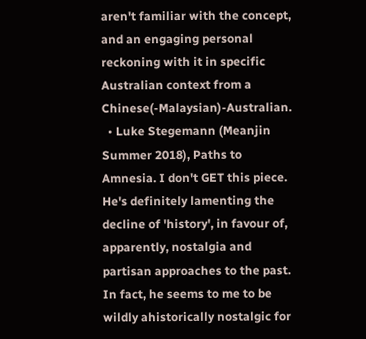aren't familiar with the concept, and an engaging personal reckoning with it in specific Australian context from a Chinese(-Malaysian)-Australian.
  • Luke Stegemann (Meanjin Summer 2018), Paths to Amnesia. I don't GET this piece. He's definitely lamenting the decline of 'history', in favour of, apparently, nostalgia and partisan approaches to the past. In fact, he seems to me to be wildly ahistorically nostalgic for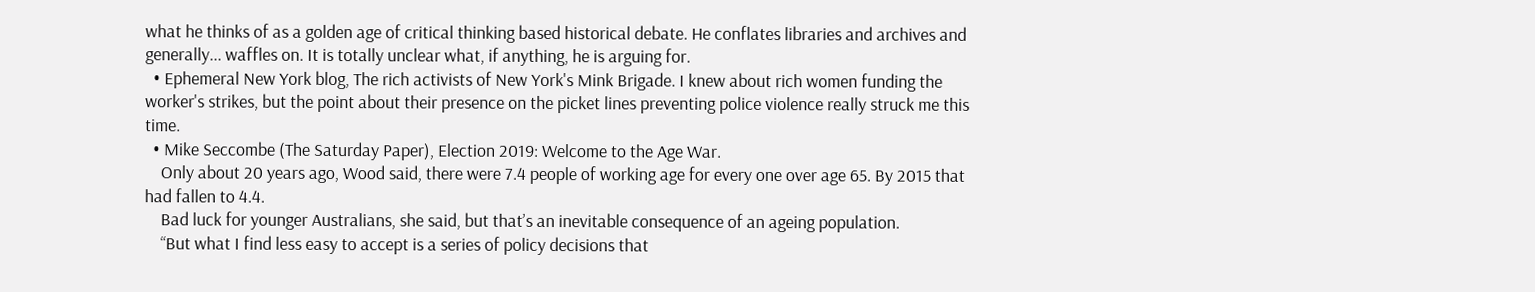what he thinks of as a golden age of critical thinking based historical debate. He conflates libraries and archives and generally... waffles on. It is totally unclear what, if anything, he is arguing for.
  • Ephemeral New York blog, The rich activists of New York's Mink Brigade. I knew about rich women funding the worker's strikes, but the point about their presence on the picket lines preventing police violence really struck me this time.
  • Mike Seccombe (The Saturday Paper), Election 2019: Welcome to the Age War.
    Only about 20 years ago, Wood said, there were 7.4 people of working age for every one over age 65. By 2015 that had fallen to 4.4.
    Bad luck for younger Australians, she said, but that’s an inevitable consequence of an ageing population.
    “But what I find less easy to accept is a series of policy decisions that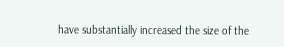have substantially increased the size of the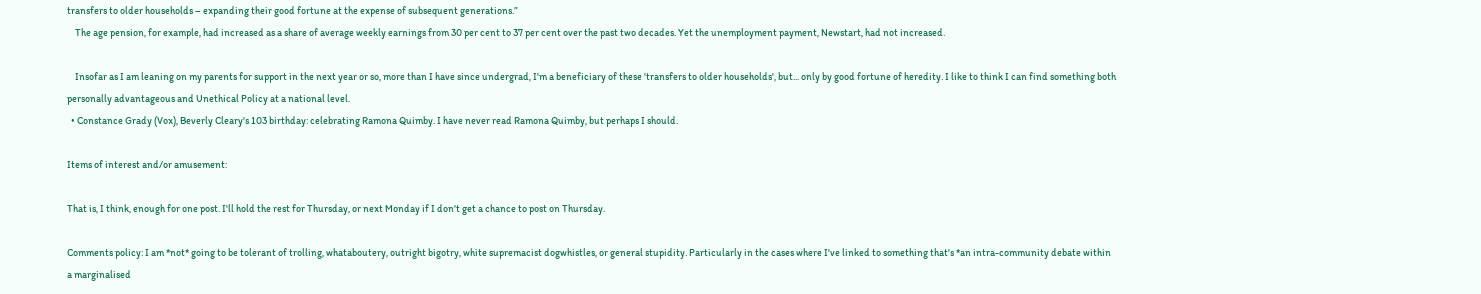transfers to older households – expanding their good fortune at the expense of subsequent generations.”
    The age pension, for example, had increased as a share of average weekly earnings from 30 per cent to 37 per cent over the past two decades. Yet the unemployment payment, Newstart, had not increased.

    Insofar as I am leaning on my parents for support in the next year or so, more than I have since undergrad, I'm a beneficiary of these 'transfers to older households', but... only by good fortune of heredity. I like to think I can find something both personally advantageous and Unethical Policy at a national level.
  • Constance Grady (Vox), Beverly Cleary's 103 birthday: celebrating Ramona Quimby. I have never read Ramona Quimby, but perhaps I should.

Items of interest and/or amusement:

That is, I think, enough for one post. I'll hold the rest for Thursday, or next Monday if I don't get a chance to post on Thursday.

Comments policy: I am *not* going to be tolerant of trolling, whataboutery, outright bigotry, white supremacist dogwhistles, or general stupidity. Particularly in the cases where I've linked to something that's *an intra-community debate within a marginalised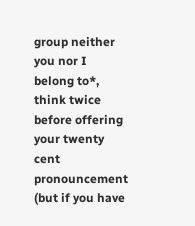group neither you nor I belong to*, think twice before offering your twenty cent pronouncement (but if you have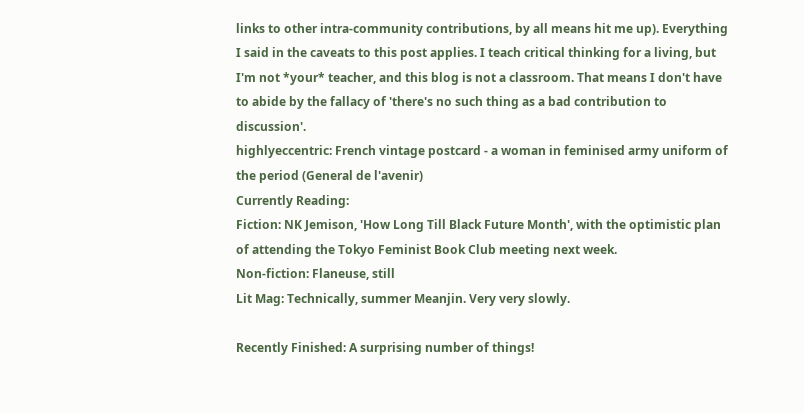links to other intra-community contributions, by all means hit me up). Everything I said in the caveats to this post applies. I teach critical thinking for a living, but I'm not *your* teacher, and this blog is not a classroom. That means I don't have to abide by the fallacy of 'there's no such thing as a bad contribution to discussion'.
highlyeccentric: French vintage postcard - a woman in feminised army uniform of the period (General de l'avenir)
Currently Reading:
Fiction: NK Jemison, 'How Long Till Black Future Month', with the optimistic plan of attending the Tokyo Feminist Book Club meeting next week.
Non-fiction: Flaneuse, still
Lit Mag: Technically, summer Meanjin. Very very slowly.

Recently Finished: A surprising number of things!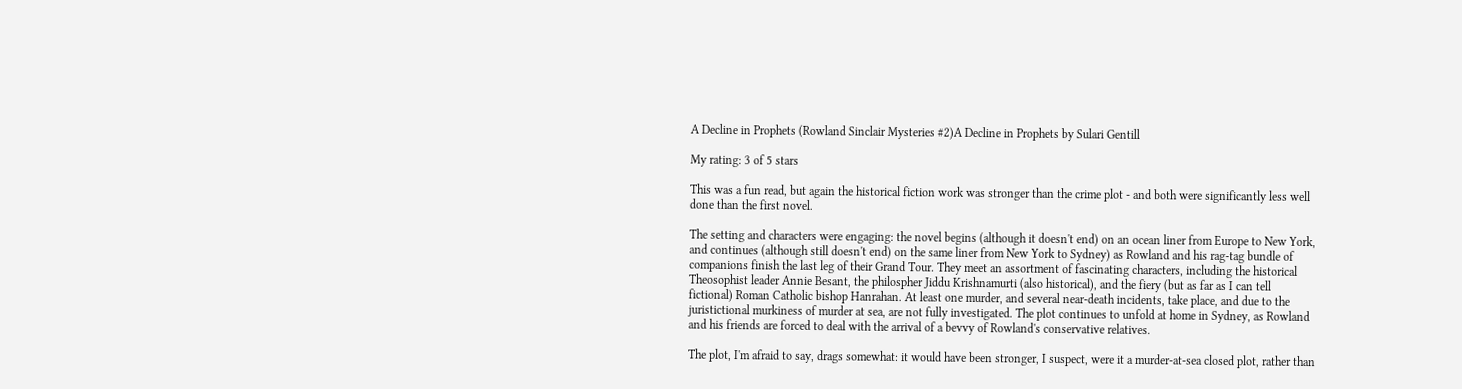A Decline in Prophets (Rowland Sinclair Mysteries #2)A Decline in Prophets by Sulari Gentill

My rating: 3 of 5 stars

This was a fun read, but again the historical fiction work was stronger than the crime plot - and both were significantly less well done than the first novel.

The setting and characters were engaging: the novel begins (although it doesn't end) on an ocean liner from Europe to New York, and continues (although still doesn't end) on the same liner from New York to Sydney) as Rowland and his rag-tag bundle of companions finish the last leg of their Grand Tour. They meet an assortment of fascinating characters, including the historical Theosophist leader Annie Besant, the philospher Jiddu Krishnamurti (also historical), and the fiery (but as far as I can tell fictional) Roman Catholic bishop Hanrahan. At least one murder, and several near-death incidents, take place, and due to the juristictional murkiness of murder at sea, are not fully investigated. The plot continues to unfold at home in Sydney, as Rowland and his friends are forced to deal with the arrival of a bevvy of Rowland's conservative relatives.

The plot, I'm afraid to say, drags somewhat: it would have been stronger, I suspect, were it a murder-at-sea closed plot, rather than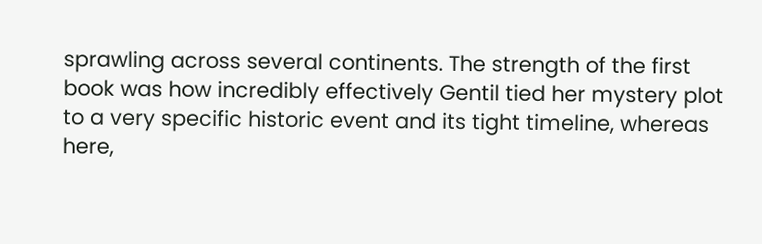sprawling across several continents. The strength of the first book was how incredibly effectively Gentil tied her mystery plot to a very specific historic event and its tight timeline, whereas here,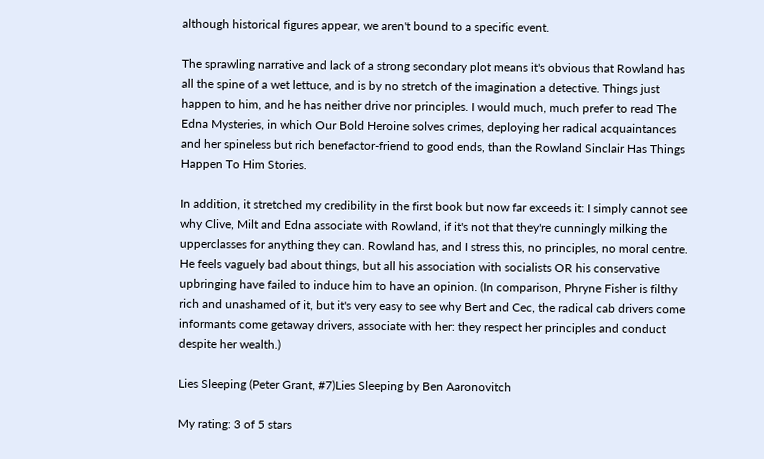although historical figures appear, we aren't bound to a specific event.

The sprawling narrative and lack of a strong secondary plot means it's obvious that Rowland has all the spine of a wet lettuce, and is by no stretch of the imagination a detective. Things just happen to him, and he has neither drive nor principles. I would much, much prefer to read The Edna Mysteries, in which Our Bold Heroine solves crimes, deploying her radical acquaintances and her spineless but rich benefactor-friend to good ends, than the Rowland Sinclair Has Things Happen To Him Stories.

In addition, it stretched my credibility in the first book but now far exceeds it: I simply cannot see why Clive, Milt and Edna associate with Rowland, if it's not that they're cunningly milking the upperclasses for anything they can. Rowland has, and I stress this, no principles, no moral centre. He feels vaguely bad about things, but all his association with socialists OR his conservative upbringing have failed to induce him to have an opinion. (In comparison, Phryne Fisher is filthy rich and unashamed of it, but it's very easy to see why Bert and Cec, the radical cab drivers come informants come getaway drivers, associate with her: they respect her principles and conduct despite her wealth.)

Lies Sleeping (Peter Grant, #7)Lies Sleeping by Ben Aaronovitch

My rating: 3 of 5 stars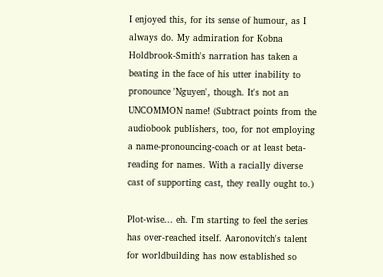I enjoyed this, for its sense of humour, as I always do. My admiration for Kobna Holdbrook-Smith's narration has taken a beating in the face of his utter inability to pronounce 'Nguyen', though. It's not an UNCOMMON name! (Subtract points from the audiobook publishers, too, for not employing a name-pronouncing-coach or at least beta-reading for names. With a racially diverse cast of supporting cast, they really ought to.)

Plot-wise... eh. I'm starting to feel the series has over-reached itself. Aaronovitch's talent for worldbuilding has now established so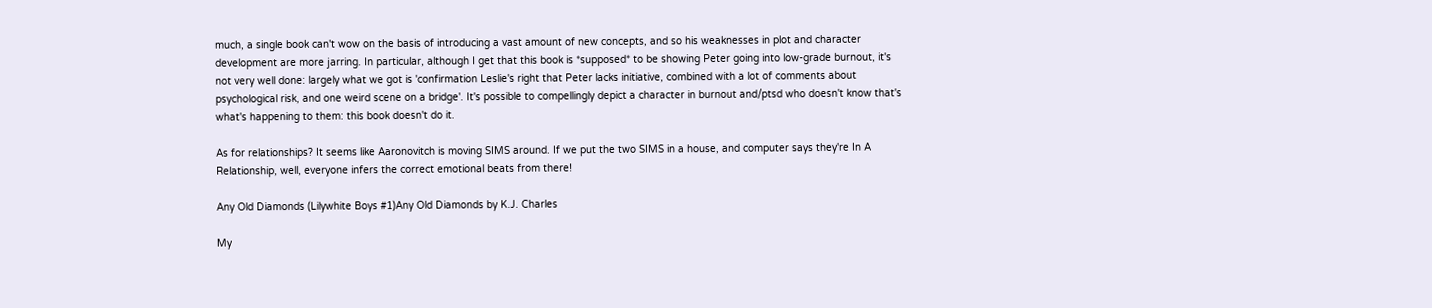much, a single book can't wow on the basis of introducing a vast amount of new concepts, and so his weaknesses in plot and character development are more jarring. In particular, although I get that this book is *supposed* to be showing Peter going into low-grade burnout, it's not very well done: largely what we got is 'confirmation Leslie's right that Peter lacks initiative, combined with a lot of comments about psychological risk, and one weird scene on a bridge'. It's possible to compellingly depict a character in burnout and/ptsd who doesn't know that's what's happening to them: this book doesn't do it.

As for relationships? It seems like Aaronovitch is moving SIMS around. If we put the two SIMS in a house, and computer says they're In A Relationship, well, everyone infers the correct emotional beats from there!

Any Old Diamonds (Lilywhite Boys #1)Any Old Diamonds by K.J. Charles

My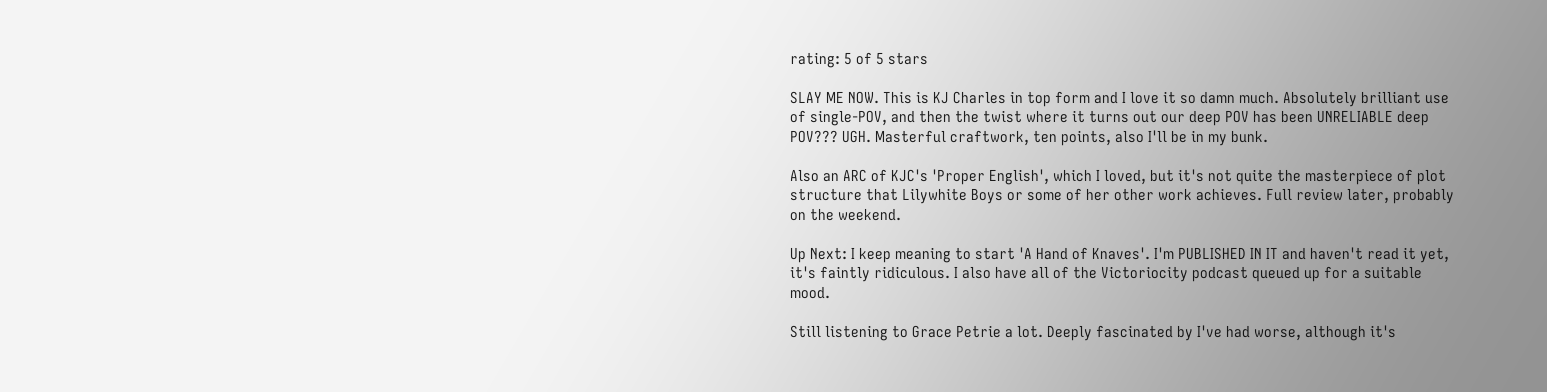rating: 5 of 5 stars

SLAY ME NOW. This is KJ Charles in top form and I love it so damn much. Absolutely brilliant use of single-POV, and then the twist where it turns out our deep POV has been UNRELIABLE deep POV??? UGH. Masterful craftwork, ten points, also I'll be in my bunk.

Also an ARC of KJC's 'Proper English', which I loved, but it's not quite the masterpiece of plot structure that Lilywhite Boys or some of her other work achieves. Full review later, probably on the weekend.

Up Next: I keep meaning to start 'A Hand of Knaves'. I'm PUBLISHED IN IT and haven't read it yet, it's faintly ridiculous. I also have all of the Victoriocity podcast queued up for a suitable mood.

Still listening to Grace Petrie a lot. Deeply fascinated by I've had worse, although it's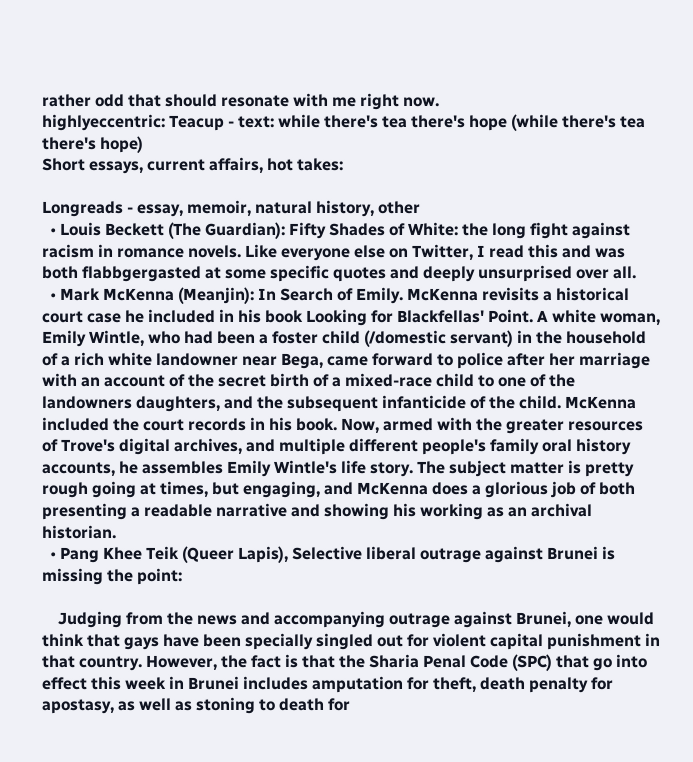rather odd that should resonate with me right now.
highlyeccentric: Teacup - text: while there's tea there's hope (while there's tea there's hope)
Short essays, current affairs, hot takes:

Longreads - essay, memoir, natural history, other
  • Louis Beckett (The Guardian): Fifty Shades of White: the long fight against racism in romance novels. Like everyone else on Twitter, I read this and was both flabbgergasted at some specific quotes and deeply unsurprised over all.
  • Mark McKenna (Meanjin): In Search of Emily. McKenna revisits a historical court case he included in his book Looking for Blackfellas' Point. A white woman, Emily Wintle, who had been a foster child (/domestic servant) in the household of a rich white landowner near Bega, came forward to police after her marriage with an account of the secret birth of a mixed-race child to one of the landowners daughters, and the subsequent infanticide of the child. McKenna included the court records in his book. Now, armed with the greater resources of Trove's digital archives, and multiple different people's family oral history accounts, he assembles Emily Wintle's life story. The subject matter is pretty rough going at times, but engaging, and McKenna does a glorious job of both presenting a readable narrative and showing his working as an archival historian.
  • Pang Khee Teik (Queer Lapis), Selective liberal outrage against Brunei is missing the point:

    Judging from the news and accompanying outrage against Brunei, one would think that gays have been specially singled out for violent capital punishment in that country. However, the fact is that the Sharia Penal Code (SPC) that go into effect this week in Brunei includes amputation for theft, death penalty for apostasy, as well as stoning to death for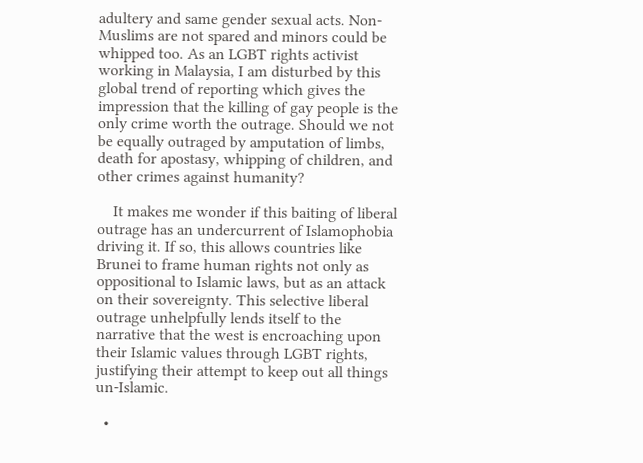adultery and same gender sexual acts. Non-Muslims are not spared and minors could be whipped too. As an LGBT rights activist working in Malaysia, I am disturbed by this global trend of reporting which gives the impression that the killing of gay people is the only crime worth the outrage. Should we not be equally outraged by amputation of limbs, death for apostasy, whipping of children, and other crimes against humanity?

    It makes me wonder if this baiting of liberal outrage has an undercurrent of Islamophobia driving it. If so, this allows countries like Brunei to frame human rights not only as oppositional to Islamic laws, but as an attack on their sovereignty. This selective liberal outrage unhelpfully lends itself to the narrative that the west is encroaching upon their Islamic values through LGBT rights, justifying their attempt to keep out all things un-Islamic.

  •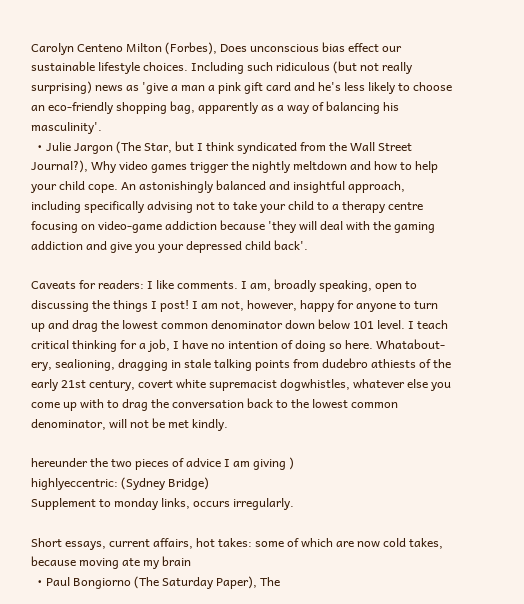Carolyn Centeno Milton (Forbes), Does unconscious bias effect our sustainable lifestyle choices. Including such ridiculous (but not really surprising) news as 'give a man a pink gift card and he's less likely to choose an eco-friendly shopping bag, apparently as a way of balancing his masculinity'.
  • Julie Jargon (The Star, but I think syndicated from the Wall Street Journal?), Why video games trigger the nightly meltdown and how to help your child cope. An astonishingly balanced and insightful approach, including specifically advising not to take your child to a therapy centre focusing on video-game addiction because 'they will deal with the gaming addiction and give you your depressed child back'.

Caveats for readers: I like comments. I am, broadly speaking, open to discussing the things I post! I am not, however, happy for anyone to turn up and drag the lowest common denominator down below 101 level. I teach critical thinking for a job, I have no intention of doing so here. Whatabout-ery, sealioning, dragging in stale talking points from dudebro athiests of the early 21st century, covert white supremacist dogwhistles, whatever else you come up with to drag the conversation back to the lowest common denominator, will not be met kindly.

hereunder the two pieces of advice I am giving )
highlyeccentric: (Sydney Bridge)
Supplement to monday links, occurs irregularly.

Short essays, current affairs, hot takes: some of which are now cold takes, because moving ate my brain
  • Paul Bongiorno (The Saturday Paper), The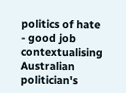politics of hate - good job contextualising Australian politician's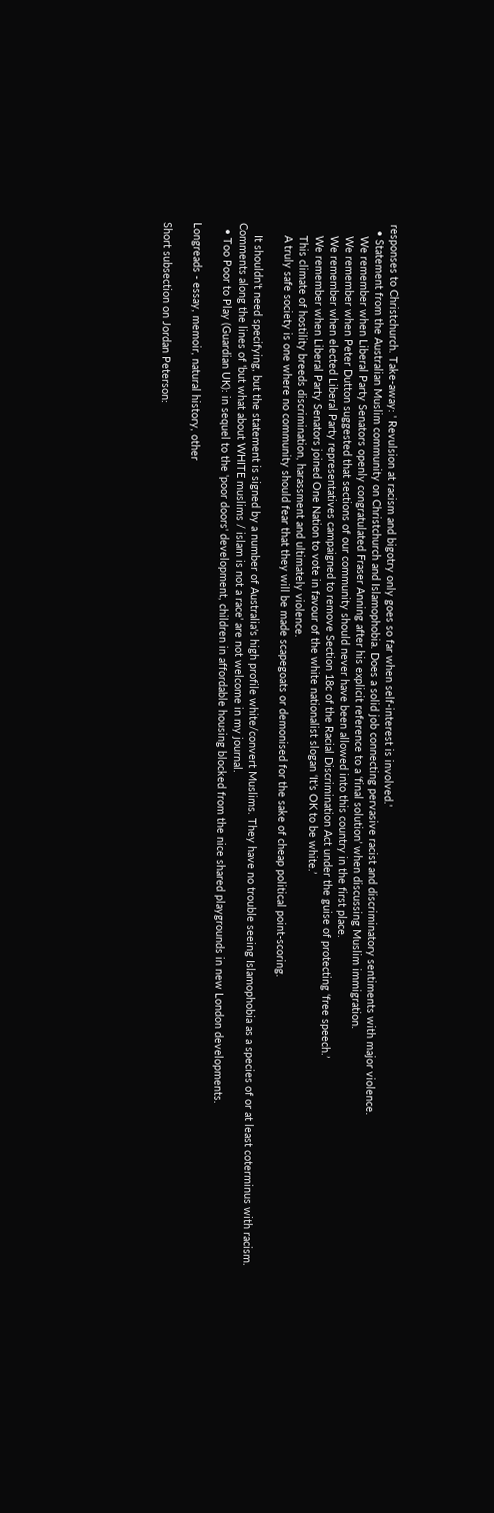responses to Christchurch. Take-away: ' Revulsion at racism and bigotry only goes so far when self-interest is involved.'
  • Statement from the Australian Muslim community on Christchurch and Islamophobia. Does a solid job connecting pervasive racist and discriminatory sentiments with major violence.
    We remember when Liberal Party Senators openly congratulated Fraser Anning after his explicit reference to a ‘final solution’ when discussing Muslim immigration.
    We remember when Peter Dutton suggested that sections of our community should never have been allowed into this country in the first place.
    We remember when elected Liberal Party representatives campaigned to remove Section 18c of the Racial Discrimination Act under the guise of protecting ‘free speech.’
    We remember when Liberal Party Senators joined One Nation to vote in favour of the white nationalist slogan ‘It’s OK to be white.’
    This climate of hostility breeds discrimination, harassment and ultimately violence.
    A truly safe society is one where no community should fear that they will be made scapegoats or demonised for the sake of cheap political point-scoring.

    It shouldn't need specifying, but the statement is signed by a number of Australia's high profile white/convert Muslims. They have no trouble seeing Islamophobia as a species of or at least coterminus with racism. Comments along the lines of 'but what about WHITE muslims / islam is not a race' are not welcome in my journal.
  • Too Poor to Play (Guardian UK): in sequel to the 'poor doors' development, children in affordable housing blocked from the nice shared playgrounds in new London developments.

Longreads - essay, memoir, natural history, other

Short subsection on Jordan Peterson: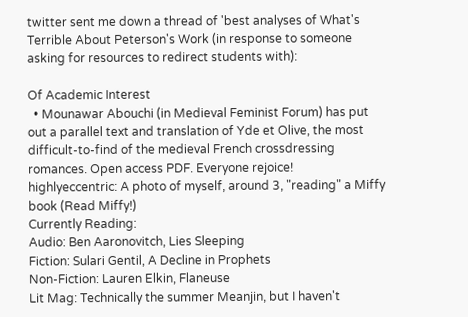twitter sent me down a thread of 'best analyses of What's Terrible About Peterson's Work (in response to someone asking for resources to redirect students with):

Of Academic Interest
  • Mounawar Abouchi (in Medieval Feminist Forum) has put out a parallel text and translation of Yde et Olive, the most difficult-to-find of the medieval French crossdressing romances. Open access PDF. Everyone rejoice!
highlyeccentric: A photo of myself, around 3, "reading" a Miffy book (Read Miffy!)
Currently Reading:
Audio: Ben Aaronovitch, Lies Sleeping
Fiction: Sulari Gentil, A Decline in Prophets
Non-Fiction: Lauren Elkin, Flaneuse
Lit Mag: Technically the summer Meanjin, but I haven't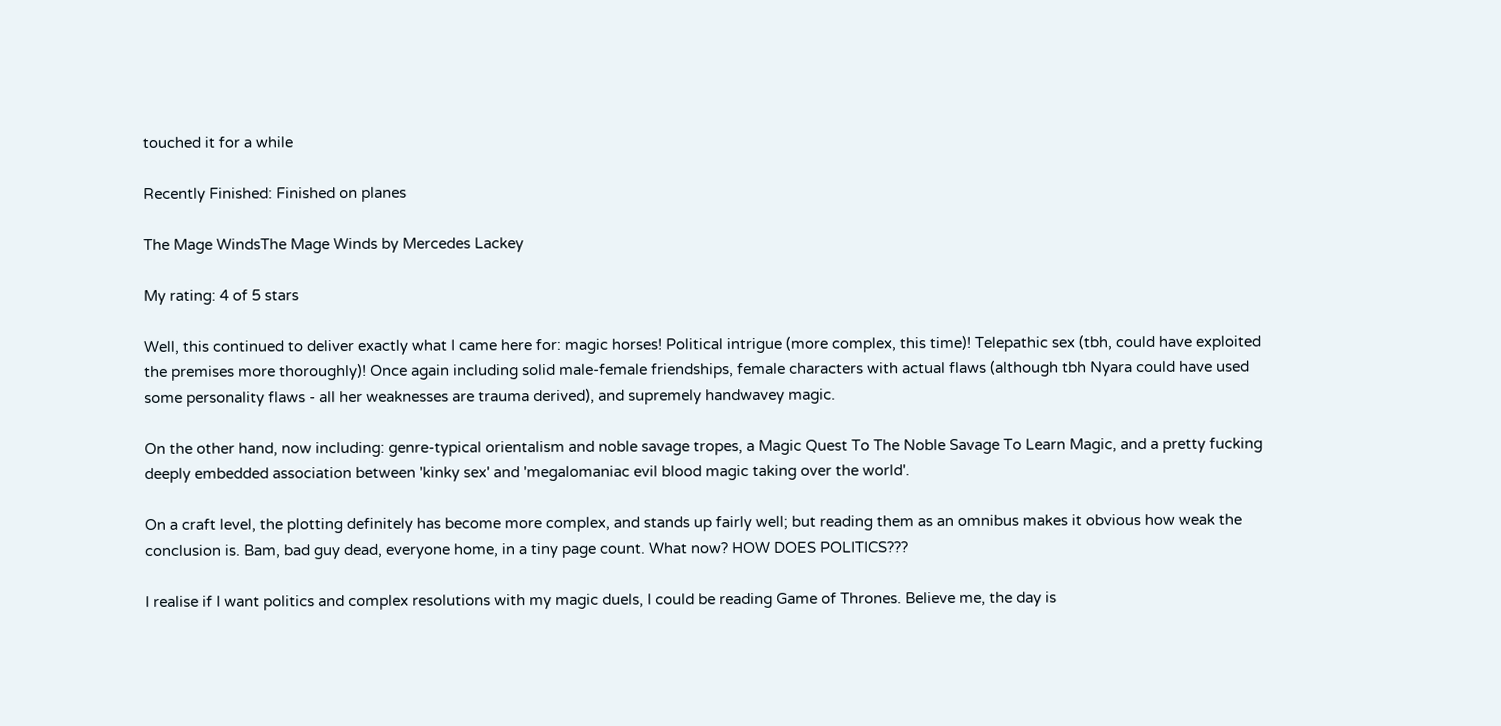touched it for a while

Recently Finished: Finished on planes

The Mage WindsThe Mage Winds by Mercedes Lackey

My rating: 4 of 5 stars

Well, this continued to deliver exactly what I came here for: magic horses! Political intrigue (more complex, this time)! Telepathic sex (tbh, could have exploited the premises more thoroughly)! Once again including solid male-female friendships, female characters with actual flaws (although tbh Nyara could have used some personality flaws - all her weaknesses are trauma derived), and supremely handwavey magic.

On the other hand, now including: genre-typical orientalism and noble savage tropes, a Magic Quest To The Noble Savage To Learn Magic, and a pretty fucking deeply embedded association between 'kinky sex' and 'megalomaniac evil blood magic taking over the world'.

On a craft level, the plotting definitely has become more complex, and stands up fairly well; but reading them as an omnibus makes it obvious how weak the conclusion is. Bam, bad guy dead, everyone home, in a tiny page count. What now? HOW DOES POLITICS???

I realise if I want politics and complex resolutions with my magic duels, I could be reading Game of Thrones. Believe me, the day is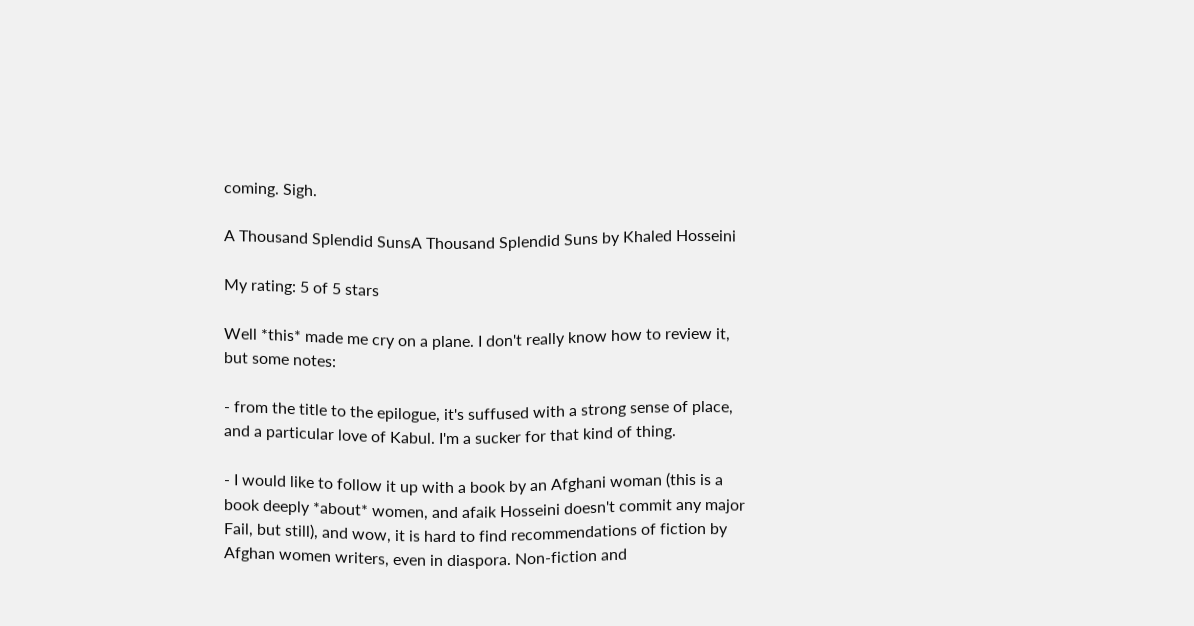coming. Sigh.

A Thousand Splendid SunsA Thousand Splendid Suns by Khaled Hosseini

My rating: 5 of 5 stars

Well *this* made me cry on a plane. I don't really know how to review it, but some notes:

- from the title to the epilogue, it's suffused with a strong sense of place, and a particular love of Kabul. I'm a sucker for that kind of thing.

- I would like to follow it up with a book by an Afghani woman (this is a book deeply *about* women, and afaik Hosseini doesn't commit any major Fail, but still), and wow, it is hard to find recommendations of fiction by Afghan women writers, even in diaspora. Non-fiction and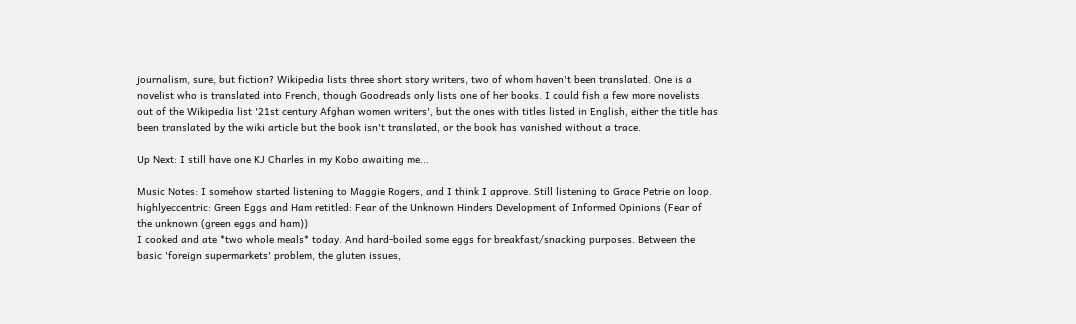journalism, sure, but fiction? Wikipedia lists three short story writers, two of whom haven't been translated. One is a novelist who is translated into French, though Goodreads only lists one of her books. I could fish a few more novelists out of the Wikipedia list '21st century Afghan women writers', but the ones with titles listed in English, either the title has been translated by the wiki article but the book isn't translated, or the book has vanished without a trace.

Up Next: I still have one KJ Charles in my Kobo awaiting me...

Music Notes: I somehow started listening to Maggie Rogers, and I think I approve. Still listening to Grace Petrie on loop.
highlyeccentric: Green Eggs and Ham retitled: Fear of the Unknown Hinders Development of Informed Opinions (Fear of the unknown (green eggs and ham))
I cooked and ate *two whole meals* today. And hard-boiled some eggs for breakfast/snacking purposes. Between the basic 'foreign supermarkets' problem, the gluten issues,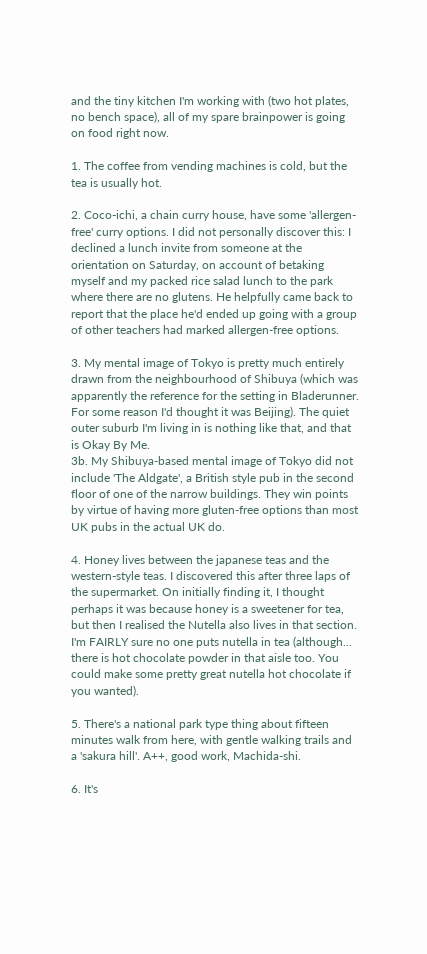and the tiny kitchen I'm working with (two hot plates, no bench space), all of my spare brainpower is going on food right now.

1. The coffee from vending machines is cold, but the tea is usually hot.

2. Coco-ichi, a chain curry house, have some 'allergen-free' curry options. I did not personally discover this: I declined a lunch invite from someone at the orientation on Saturday, on account of betaking myself and my packed rice salad lunch to the park where there are no glutens. He helpfully came back to report that the place he'd ended up going with a group of other teachers had marked allergen-free options.

3. My mental image of Tokyo is pretty much entirely drawn from the neighbourhood of Shibuya (which was apparently the reference for the setting in Bladerunner. For some reason I'd thought it was Beijing). The quiet outer suburb I'm living in is nothing like that, and that is Okay By Me.
3b. My Shibuya-based mental image of Tokyo did not include 'The Aldgate', a British style pub in the second floor of one of the narrow buildings. They win points by virtue of having more gluten-free options than most UK pubs in the actual UK do.

4. Honey lives between the japanese teas and the western-style teas. I discovered this after three laps of the supermarket. On initially finding it, I thought perhaps it was because honey is a sweetener for tea, but then I realised the Nutella also lives in that section. I'm FAIRLY sure no one puts nutella in tea (although... there is hot chocolate powder in that aisle too. You could make some pretty great nutella hot chocolate if you wanted).

5. There's a national park type thing about fifteen minutes walk from here, with gentle walking trails and a 'sakura hill'. A++, good work, Machida-shi.

6. It's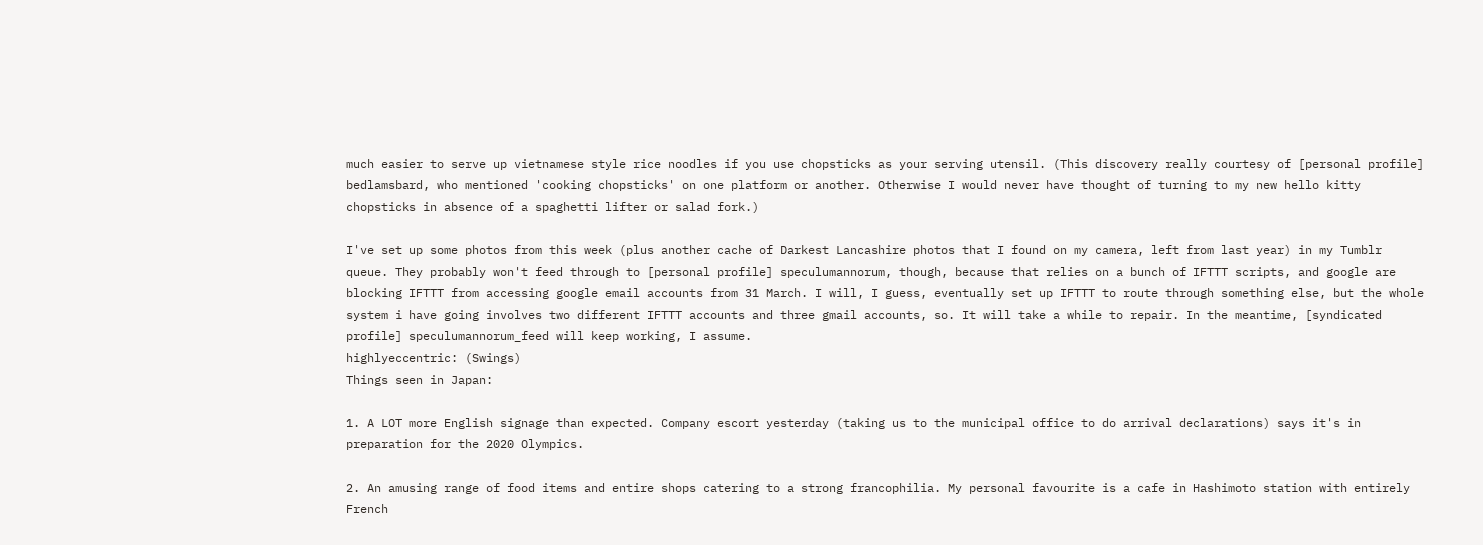much easier to serve up vietnamese style rice noodles if you use chopsticks as your serving utensil. (This discovery really courtesy of [personal profile] bedlamsbard, who mentioned 'cooking chopsticks' on one platform or another. Otherwise I would never have thought of turning to my new hello kitty chopsticks in absence of a spaghetti lifter or salad fork.)

I've set up some photos from this week (plus another cache of Darkest Lancashire photos that I found on my camera, left from last year) in my Tumblr queue. They probably won't feed through to [personal profile] speculumannorum, though, because that relies on a bunch of IFTTT scripts, and google are blocking IFTTT from accessing google email accounts from 31 March. I will, I guess, eventually set up IFTTT to route through something else, but the whole system i have going involves two different IFTTT accounts and three gmail accounts, so. It will take a while to repair. In the meantime, [syndicated profile] speculumannorum_feed will keep working, I assume.
highlyeccentric: (Swings)
Things seen in Japan:

1. A LOT more English signage than expected. Company escort yesterday (taking us to the municipal office to do arrival declarations) says it's in preparation for the 2020 Olympics.

2. An amusing range of food items and entire shops catering to a strong francophilia. My personal favourite is a cafe in Hashimoto station with entirely French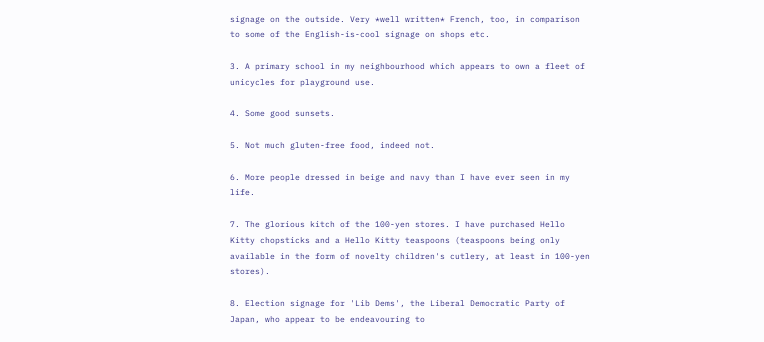signage on the outside. Very *well written* French, too, in comparison to some of the English-is-cool signage on shops etc.

3. A primary school in my neighbourhood which appears to own a fleet of unicycles for playground use.

4. Some good sunsets.

5. Not much gluten-free food, indeed not.

6. More people dressed in beige and navy than I have ever seen in my life.

7. The glorious kitch of the 100-yen stores. I have purchased Hello Kitty chopsticks and a Hello Kitty teaspoons (teaspoons being only available in the form of novelty children's cutlery, at least in 100-yen stores).

8. Election signage for 'Lib Dems', the Liberal Democratic Party of Japan, who appear to be endeavouring to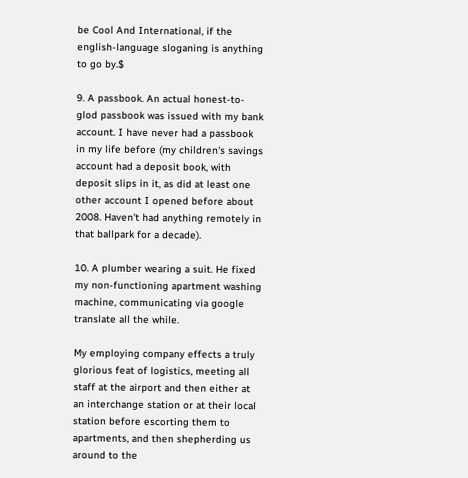be Cool And International, if the english-language sloganing is anything to go by.$

9. A passbook. An actual honest-to-glod passbook was issued with my bank account. I have never had a passbook in my life before (my children's savings account had a deposit book, with deposit slips in it, as did at least one other account I opened before about 2008. Haven't had anything remotely in that ballpark for a decade).

10. A plumber wearing a suit. He fixed my non-functioning apartment washing machine, communicating via google translate all the while.

My employing company effects a truly glorious feat of logistics, meeting all staff at the airport and then either at an interchange station or at their local station before escorting them to apartments, and then shepherding us around to the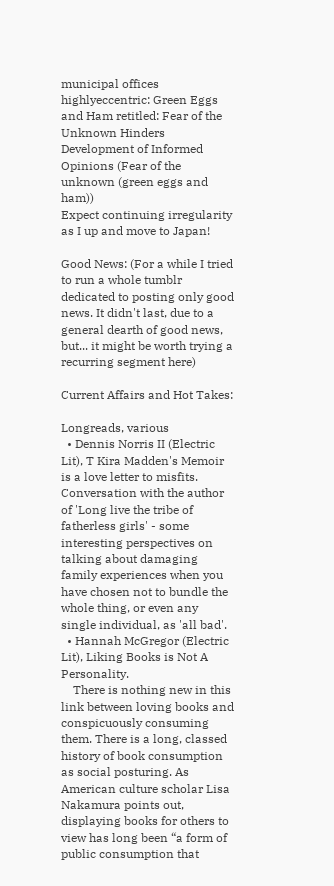municipal offices
highlyeccentric: Green Eggs and Ham retitled: Fear of the Unknown Hinders Development of Informed Opinions (Fear of the unknown (green eggs and ham))
Expect continuing irregularity as I up and move to Japan!

Good News: (For a while I tried to run a whole tumblr dedicated to posting only good news. It didn't last, due to a general dearth of good news, but... it might be worth trying a recurring segment here)

Current Affairs and Hot Takes:

Longreads, various
  • Dennis Norris II (Electric Lit), T Kira Madden's Memoir is a love letter to misfits. Conversation with the author of 'Long live the tribe of fatherless girls' - some interesting perspectives on talking about damaging family experiences when you have chosen not to bundle the whole thing, or even any single individual, as 'all bad'.
  • Hannah McGregor (Electric Lit), Liking Books is Not A Personality.
    There is nothing new in this link between loving books and conspicuously consuming them. There is a long, classed history of book consumption as social posturing. As American culture scholar Lisa Nakamura points out, displaying books for others to view has long been “a form of public consumption that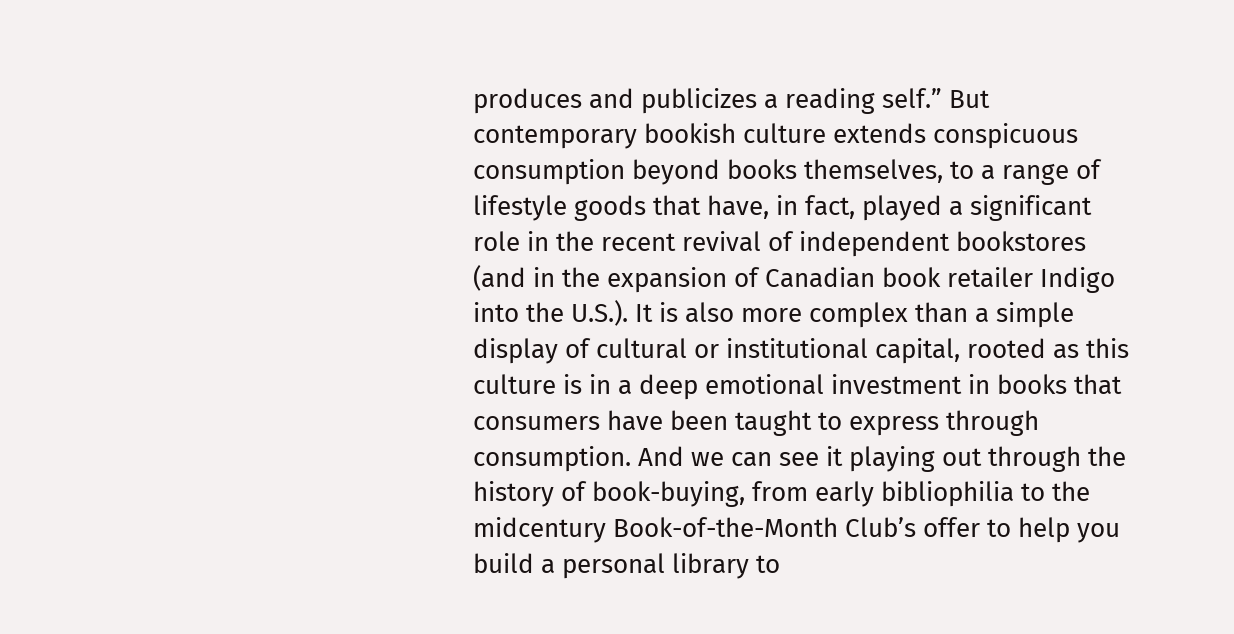produces and publicizes a reading self.” But contemporary bookish culture extends conspicuous consumption beyond books themselves, to a range of lifestyle goods that have, in fact, played a significant role in the recent revival of independent bookstores (and in the expansion of Canadian book retailer Indigo into the U.S.). It is also more complex than a simple display of cultural or institutional capital, rooted as this culture is in a deep emotional investment in books that consumers have been taught to express through consumption. And we can see it playing out through the history of book-buying, from early bibliophilia to the midcentury Book-of-the-Month Club’s offer to help you build a personal library to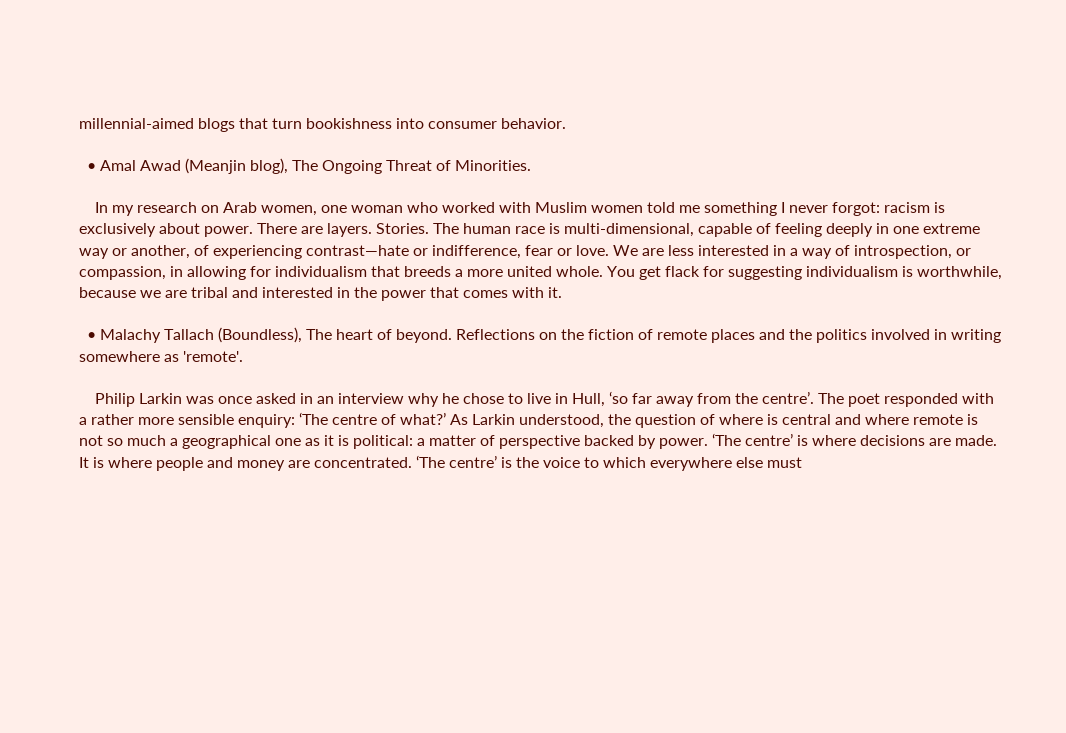millennial-aimed blogs that turn bookishness into consumer behavior.

  • Amal Awad (Meanjin blog), The Ongoing Threat of Minorities.

    In my research on Arab women, one woman who worked with Muslim women told me something I never forgot: racism is exclusively about power. There are layers. Stories. The human race is multi-dimensional, capable of feeling deeply in one extreme way or another, of experiencing contrast—hate or indifference, fear or love. We are less interested in a way of introspection, or compassion, in allowing for individualism that breeds a more united whole. You get flack for suggesting individualism is worthwhile, because we are tribal and interested in the power that comes with it.

  • Malachy Tallach (Boundless), The heart of beyond. Reflections on the fiction of remote places and the politics involved in writing somewhere as 'remote'.

    Philip Larkin was once asked in an interview why he chose to live in Hull, ‘so far away from the centre’. The poet responded with a rather more sensible enquiry: ‘The centre of what?’ As Larkin understood, the question of where is central and where remote is not so much a geographical one as it is political: a matter of perspective backed by power. ‘The centre’ is where decisions are made. It is where people and money are concentrated. ‘The centre’ is the voice to which everywhere else must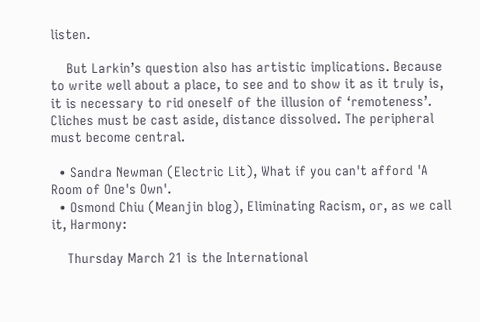listen.

    But Larkin’s question also has artistic implications. Because to write well about a place, to see and to show it as it truly is, it is necessary to rid oneself of the illusion of ‘remoteness’. Cliches must be cast aside, distance dissolved. The peripheral must become central.

  • Sandra Newman (Electric Lit), What if you can't afford 'A Room of One's Own'.
  • Osmond Chiu (Meanjin blog), Eliminating Racism, or, as we call it, Harmony:

    Thursday March 21 is the International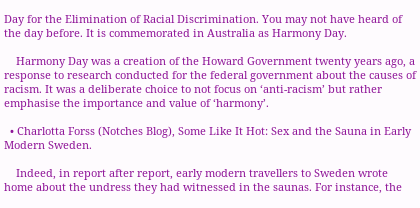Day for the Elimination of Racial Discrimination. You may not have heard of the day before. It is commemorated in Australia as Harmony Day.

    Harmony Day was a creation of the Howard Government twenty years ago, a response to research conducted for the federal government about the causes of racism. It was a deliberate choice to not focus on ‘anti-racism’ but rather emphasise the importance and value of ‘harmony’.

  • Charlotta Forss (Notches Blog), Some Like It Hot: Sex and the Sauna in Early Modern Sweden.

    Indeed, in report after report, early modern travellers to Sweden wrote home about the undress they had witnessed in the saunas. For instance, the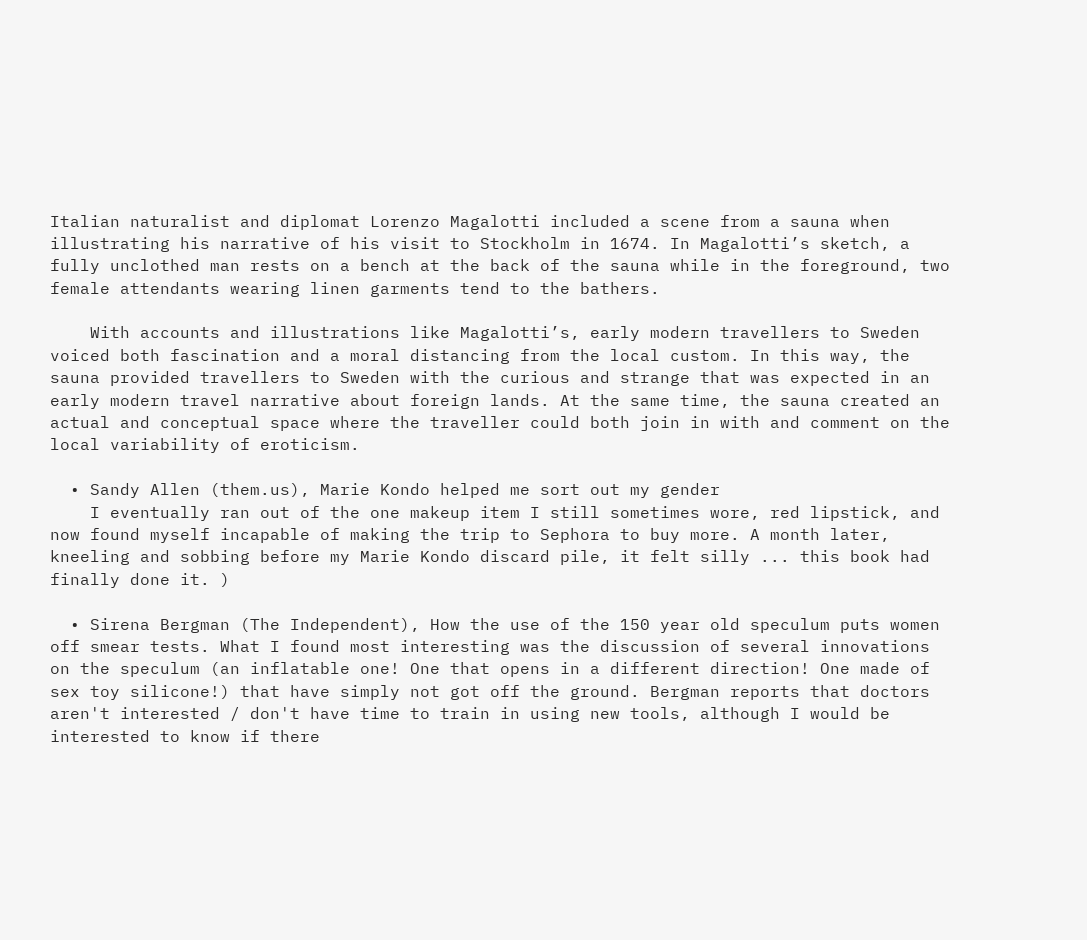Italian naturalist and diplomat Lorenzo Magalotti included a scene from a sauna when illustrating his narrative of his visit to Stockholm in 1674. In Magalotti’s sketch, a fully unclothed man rests on a bench at the back of the sauna while in the foreground, two female attendants wearing linen garments tend to the bathers.

    With accounts and illustrations like Magalotti’s, early modern travellers to Sweden voiced both fascination and a moral distancing from the local custom. In this way, the sauna provided travellers to Sweden with the curious and strange that was expected in an early modern travel narrative about foreign lands. At the same time, the sauna created an actual and conceptual space where the traveller could both join in with and comment on the local variability of eroticism.

  • Sandy Allen (them.us), Marie Kondo helped me sort out my gender
    I eventually ran out of the one makeup item I still sometimes wore, red lipstick, and now found myself incapable of making the trip to Sephora to buy more. A month later, kneeling and sobbing before my Marie Kondo discard pile, it felt silly ... this book had finally done it. )

  • Sirena Bergman (The Independent), How the use of the 150 year old speculum puts women off smear tests. What I found most interesting was the discussion of several innovations on the speculum (an inflatable one! One that opens in a different direction! One made of sex toy silicone!) that have simply not got off the ground. Bergman reports that doctors aren't interested / don't have time to train in using new tools, although I would be interested to know if there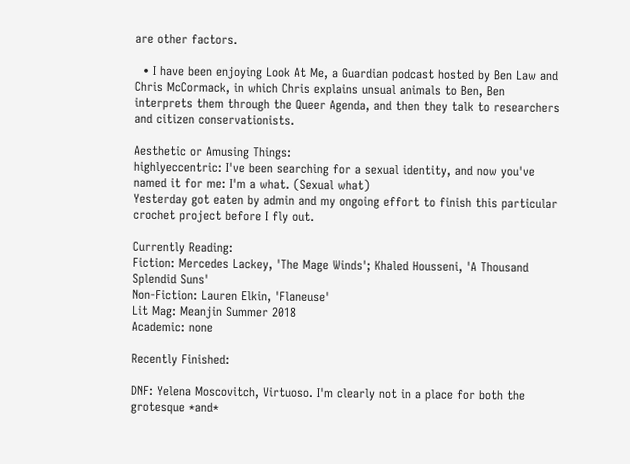are other factors.

  • I have been enjoying Look At Me, a Guardian podcast hosted by Ben Law and Chris McCormack, in which Chris explains unsual animals to Ben, Ben interprets them through the Queer Agenda, and then they talk to researchers and citizen conservationists.

Aesthetic or Amusing Things:
highlyeccentric: I've been searching for a sexual identity, and now you've named it for me: I'm a what. (Sexual what)
Yesterday got eaten by admin and my ongoing effort to finish this particular crochet project before I fly out.

Currently Reading:
Fiction: Mercedes Lackey, 'The Mage Winds'; Khaled Housseni, 'A Thousand Splendid Suns'
Non-Fiction: Lauren Elkin, 'Flaneuse'
Lit Mag: Meanjin Summer 2018
Academic: none

Recently Finished:

DNF: Yelena Moscovitch, Virtuoso. I'm clearly not in a place for both the grotesque *and*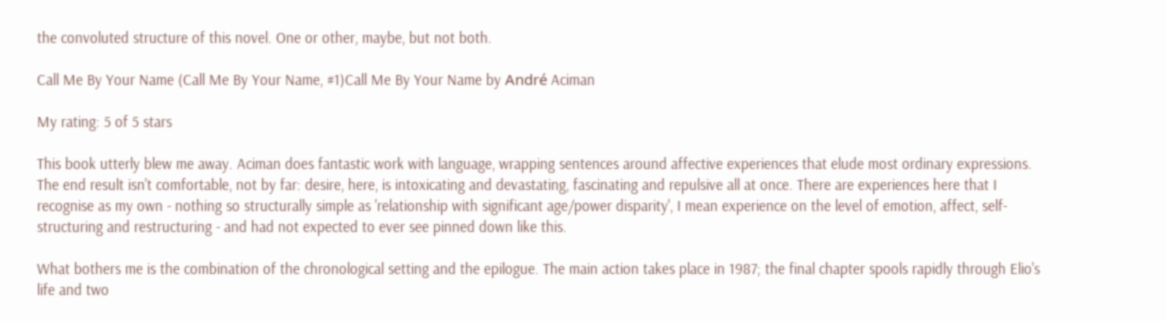the convoluted structure of this novel. One or other, maybe, but not both.

Call Me By Your Name (Call Me By Your Name, #1)Call Me By Your Name by André Aciman

My rating: 5 of 5 stars

This book utterly blew me away. Aciman does fantastic work with language, wrapping sentences around affective experiences that elude most ordinary expressions. The end result isn't comfortable, not by far: desire, here, is intoxicating and devastating, fascinating and repulsive all at once. There are experiences here that I recognise as my own - nothing so structurally simple as 'relationship with significant age/power disparity', I mean experience on the level of emotion, affect, self-structuring and restructuring - and had not expected to ever see pinned down like this.

What bothers me is the combination of the chronological setting and the epilogue. The main action takes place in 1987; the final chapter spools rapidly through Elio's life and two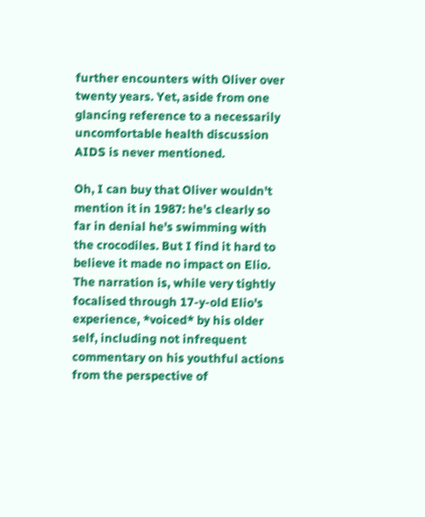further encounters with Oliver over twenty years. Yet, aside from one glancing reference to a necessarily uncomfortable health discussion AIDS is never mentioned.

Oh, I can buy that Oliver wouldn't mention it in 1987: he's clearly so far in denial he's swimming with the crocodiles. But I find it hard to believe it made no impact on Elio. The narration is, while very tightly focalised through 17-y-old Elio's experience, *voiced* by his older self, including not infrequent commentary on his youthful actions from the perspective of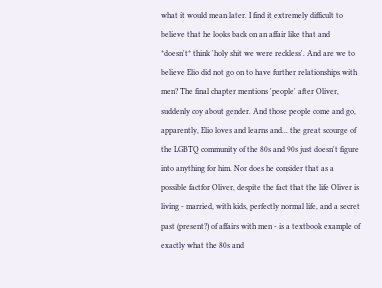what it would mean later. I find it extremely difficult to believe that he looks back on an affair like that and *doesn't* think 'holy shit we were reckless'. And are we to believe Elio did not go on to have further relationships with men? The final chapter mentions 'people' after Oliver, suddenly coy about gender. And those people come and go, apparently, Elio loves and learns and... the great scourge of the LGBTQ community of the 80s and 90s just doesn't figure into anything for him. Nor does he consider that as a possible factfor Oliver, despite the fact that the life Oliver is living - married, with kids, perfectly normal life, and a secret past (present?) of affairs with men - is a textbook example of exactly what the 80s and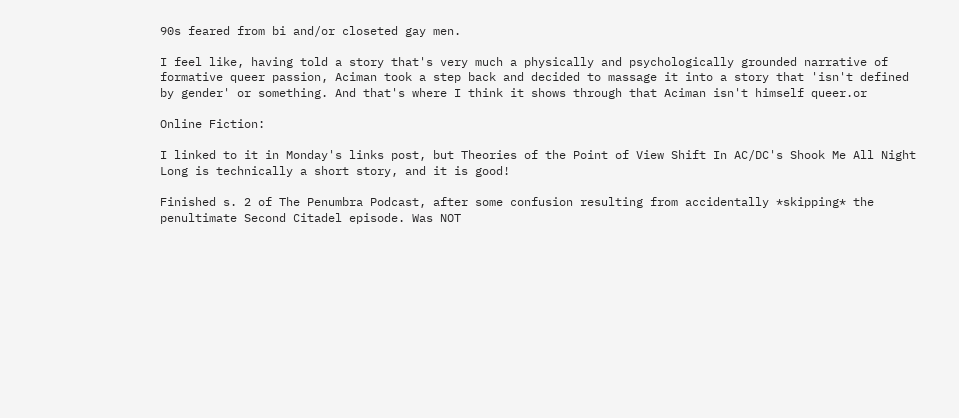90s feared from bi and/or closeted gay men.

I feel like, having told a story that's very much a physically and psychologically grounded narrative of formative queer passion, Aciman took a step back and decided to massage it into a story that 'isn't defined by gender' or something. And that's where I think it shows through that Aciman isn't himself queer.or

Online Fiction:

I linked to it in Monday's links post, but Theories of the Point of View Shift In AC/DC's Shook Me All Night Long is technically a short story, and it is good!

Finished s. 2 of The Penumbra Podcast, after some confusion resulting from accidentally *skipping* the penultimate Second Citadel episode. Was NOT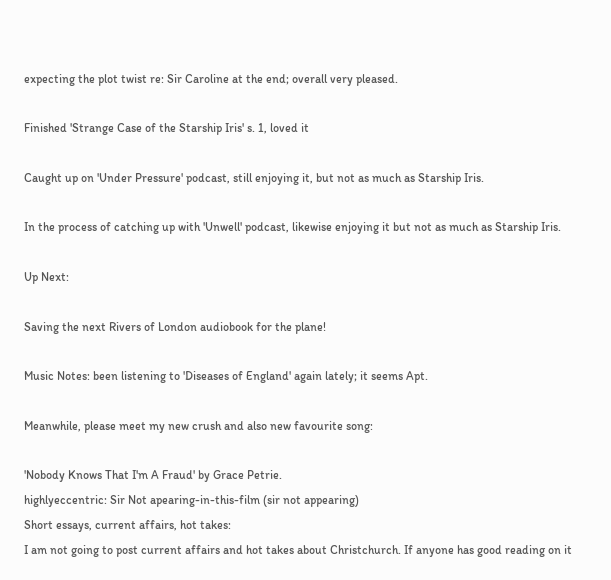expecting the plot twist re: Sir Caroline at the end; overall very pleased.

Finished 'Strange Case of the Starship Iris' s. 1, loved it

Caught up on 'Under Pressure' podcast, still enjoying it, but not as much as Starship Iris.

In the process of catching up with 'Unwell' podcast, likewise enjoying it but not as much as Starship Iris.

Up Next:

Saving the next Rivers of London audiobook for the plane!

Music Notes: been listening to 'Diseases of England' again lately; it seems Apt.

Meanwhile, please meet my new crush and also new favourite song:

'Nobody Knows That I'm A Fraud' by Grace Petrie.
highlyeccentric: Sir Not apearing-in-this-film (sir not appearing)
Short essays, current affairs, hot takes:
I am not going to post current affairs and hot takes about Christchurch. If anyone has good reading on it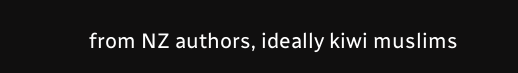from NZ authors, ideally kiwi muslims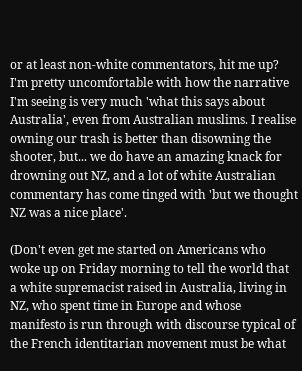or at least non-white commentators, hit me up? I'm pretty uncomfortable with how the narrative I'm seeing is very much 'what this says about Australia', even from Australian muslims. I realise owning our trash is better than disowning the shooter, but... we do have an amazing knack for drowning out NZ, and a lot of white Australian commentary has come tinged with 'but we thought NZ was a nice place'.

(Don't even get me started on Americans who woke up on Friday morning to tell the world that a white supremacist raised in Australia, living in NZ, who spent time in Europe and whose manifesto is run through with discourse typical of the French identitarian movement must be what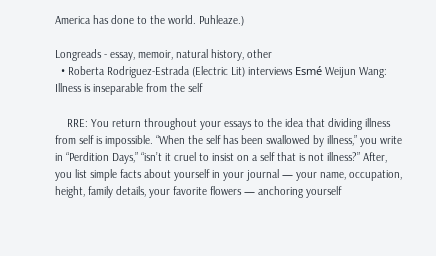America has done to the world. Puhleaze.)

Longreads - essay, memoir, natural history, other
  • Roberta Rodriguez-Estrada (Electric Lit) interviews Esmé Weijun Wang: Illness is inseparable from the self

    RRE: You return throughout your essays to the idea that dividing illness from self is impossible. “When the self has been swallowed by illness,” you write in “Perdition Days,” “isn’t it cruel to insist on a self that is not illness?” After, you list simple facts about yourself in your journal — your name, occupation, height, family details, your favorite flowers — anchoring yourself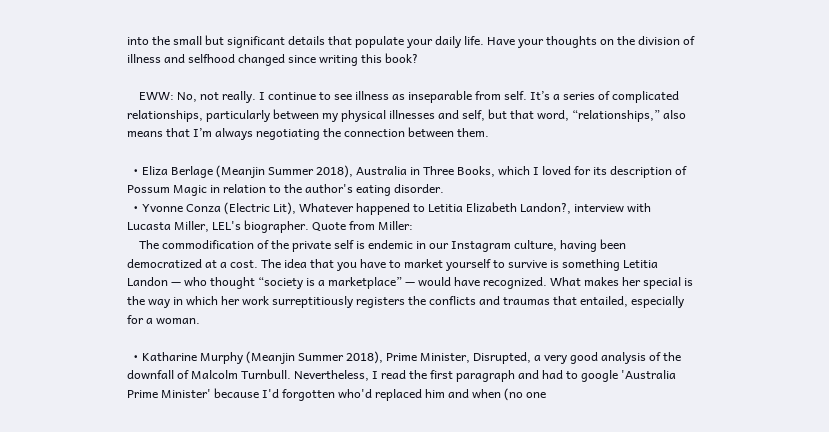into the small but significant details that populate your daily life. Have your thoughts on the division of illness and selfhood changed since writing this book?

    EWW: No, not really. I continue to see illness as inseparable from self. It’s a series of complicated relationships, particularly between my physical illnesses and self, but that word, “relationships,” also means that I’m always negotiating the connection between them.

  • Eliza Berlage (Meanjin Summer 2018), Australia in Three Books, which I loved for its description of Possum Magic in relation to the author's eating disorder.
  • Yvonne Conza (Electric Lit), Whatever happened to Letitia Elizabeth Landon?, interview with Lucasta Miller, LEL's biographer. Quote from Miller:
    The commodification of the private self is endemic in our Instagram culture, having been democratized at a cost. The idea that you have to market yourself to survive is something Letitia Landon — who thought “society is a marketplace” — would have recognized. What makes her special is the way in which her work surreptitiously registers the conflicts and traumas that entailed, especially for a woman.

  • Katharine Murphy (Meanjin Summer 2018), Prime Minister, Disrupted, a very good analysis of the downfall of Malcolm Turnbull. Nevertheless, I read the first paragraph and had to google 'Australia Prime Minister' because I'd forgotten who'd replaced him and when (no one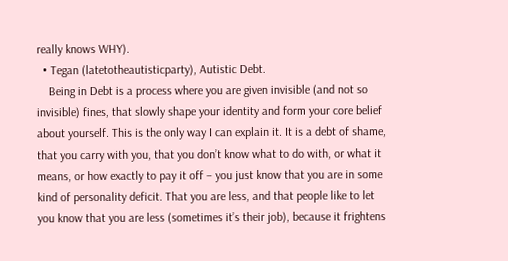really knows WHY).
  • Tegan (latetotheautisticparty), Autistic Debt.
    Being in Debt is a process where you are given invisible (and not so invisible) fines, that slowly shape your identity and form your core belief about yourself. This is the only way I can explain it. It is a debt of shame, that you carry with you, that you don’t know what to do with, or what it means, or how exactly to pay it off – you just know that you are in some kind of personality deficit. That you are less, and that people like to let you know that you are less (sometimes it’s their job), because it frightens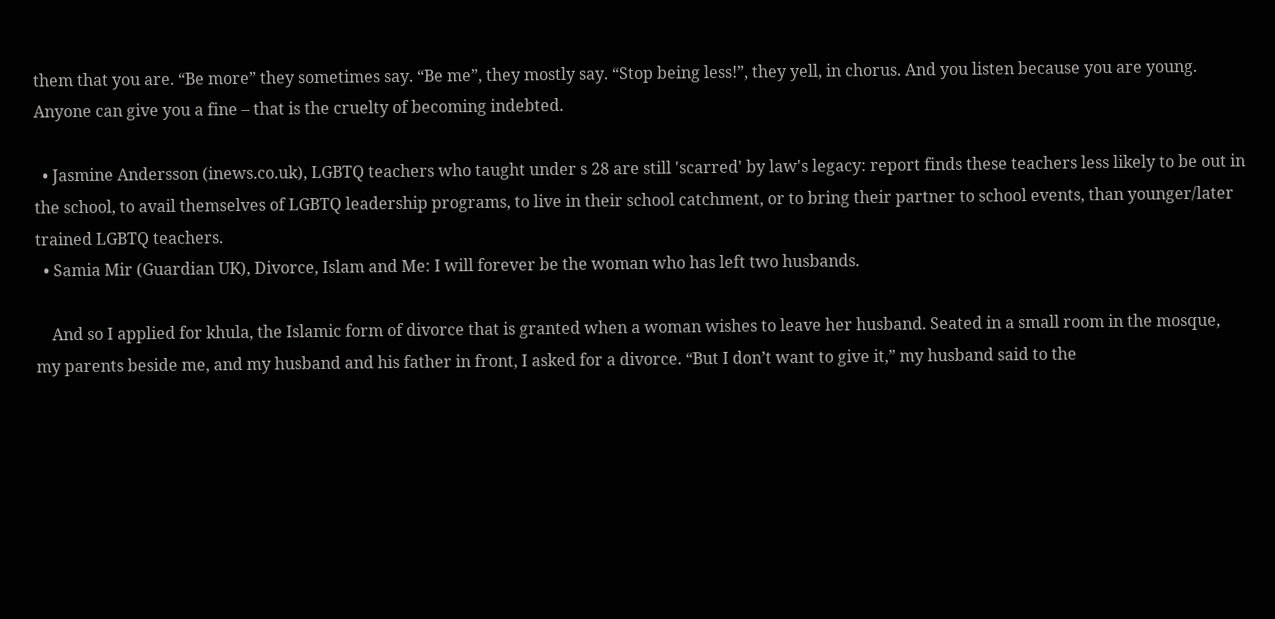them that you are. “Be more” they sometimes say. “Be me”, they mostly say. “Stop being less!”, they yell, in chorus. And you listen because you are young. Anyone can give you a fine – that is the cruelty of becoming indebted.

  • Jasmine Andersson (inews.co.uk), LGBTQ teachers who taught under s 28 are still 'scarred' by law's legacy: report finds these teachers less likely to be out in the school, to avail themselves of LGBTQ leadership programs, to live in their school catchment, or to bring their partner to school events, than younger/later trained LGBTQ teachers.
  • Samia Mir (Guardian UK), Divorce, Islam and Me: I will forever be the woman who has left two husbands.

    And so I applied for khula, the Islamic form of divorce that is granted when a woman wishes to leave her husband. Seated in a small room in the mosque, my parents beside me, and my husband and his father in front, I asked for a divorce. “But I don’t want to give it,” my husband said to the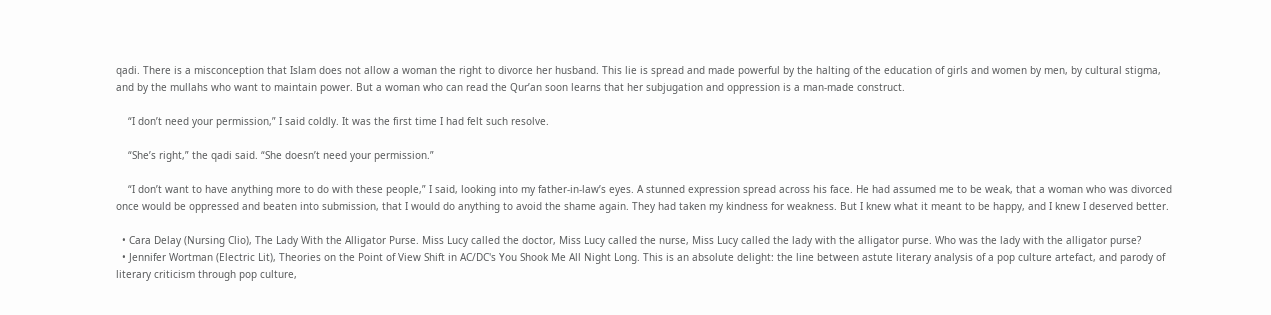qadi. There is a misconception that Islam does not allow a woman the right to divorce her husband. This lie is spread and made powerful by the halting of the education of girls and women by men, by cultural stigma, and by the mullahs who want to maintain power. But a woman who can read the Qur’an soon learns that her subjugation and oppression is a man-made construct.

    “I don’t need your permission,” I said coldly. It was the first time I had felt such resolve.

    “She’s right,” the qadi said. “She doesn’t need your permission.”

    “I don’t want to have anything more to do with these people,” I said, looking into my father-in-law’s eyes. A stunned expression spread across his face. He had assumed me to be weak, that a woman who was divorced once would be oppressed and beaten into submission, that I would do anything to avoid the shame again. They had taken my kindness for weakness. But I knew what it meant to be happy, and I knew I deserved better.

  • Cara Delay (Nursing Clio), The Lady With the Alligator Purse. Miss Lucy called the doctor, Miss Lucy called the nurse, Miss Lucy called the lady with the alligator purse. Who was the lady with the alligator purse?
  • Jennifer Wortman (Electric Lit), Theories on the Point of View Shift in AC/DC's You Shook Me All Night Long. This is an absolute delight: the line between astute literary analysis of a pop culture artefact, and parody of literary criticism through pop culture,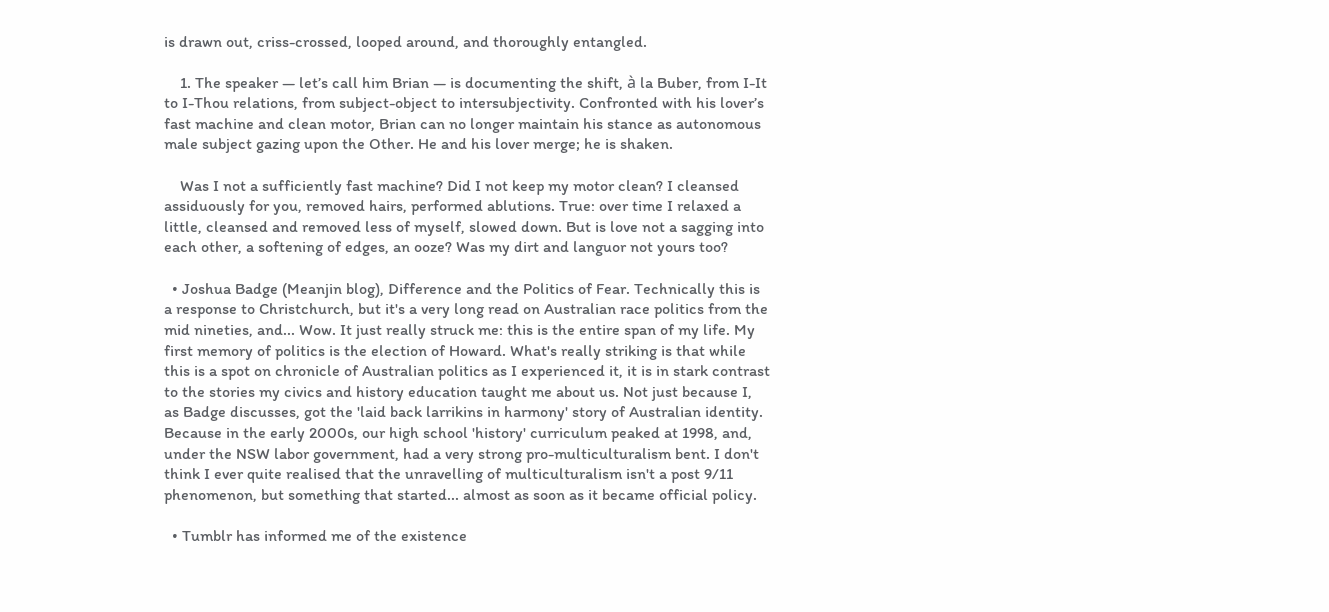is drawn out, criss-crossed, looped around, and thoroughly entangled.

    1. The speaker — let’s call him Brian — is documenting the shift, à la Buber, from I-It to I-Thou relations, from subject-object to intersubjectivity. Confronted with his lover’s fast machine and clean motor, Brian can no longer maintain his stance as autonomous male subject gazing upon the Other. He and his lover merge; he is shaken.

    Was I not a sufficiently fast machine? Did I not keep my motor clean? I cleansed assiduously for you, removed hairs, performed ablutions. True: over time I relaxed a little, cleansed and removed less of myself, slowed down. But is love not a sagging into each other, a softening of edges, an ooze? Was my dirt and languor not yours too?

  • Joshua Badge (Meanjin blog), Difference and the Politics of Fear. Technically this is a response to Christchurch, but it's a very long read on Australian race politics from the mid nineties, and... Wow. It just really struck me: this is the entire span of my life. My first memory of politics is the election of Howard. What's really striking is that while this is a spot on chronicle of Australian politics as I experienced it, it is in stark contrast to the stories my civics and history education taught me about us. Not just because I, as Badge discusses, got the 'laid back larrikins in harmony' story of Australian identity. Because in the early 2000s, our high school 'history' curriculum peaked at 1998, and, under the NSW labor government, had a very strong pro-multiculturalism bent. I don't think I ever quite realised that the unravelling of multiculturalism isn't a post 9/11 phenomenon, but something that started... almost as soon as it became official policy.

  • Tumblr has informed me of the existence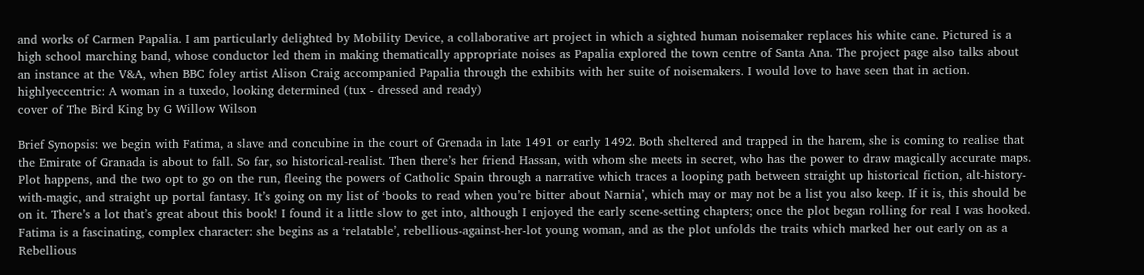and works of Carmen Papalia. I am particularly delighted by Mobility Device, a collaborative art project in which a sighted human noisemaker replaces his white cane. Pictured is a high school marching band, whose conductor led them in making thematically appropriate noises as Papalia explored the town centre of Santa Ana. The project page also talks about an instance at the V&A, when BBC foley artist Alison Craig accompanied Papalia through the exhibits with her suite of noisemakers. I would love to have seen that in action.
highlyeccentric: A woman in a tuxedo, looking determined (tux - dressed and ready)
cover of The Bird King by G Willow Wilson

Brief Synopsis: we begin with Fatima, a slave and concubine in the court of Grenada in late 1491 or early 1492. Both sheltered and trapped in the harem, she is coming to realise that the Emirate of Granada is about to fall. So far, so historical-realist. Then there’s her friend Hassan, with whom she meets in secret, who has the power to draw magically accurate maps. Plot happens, and the two opt to go on the run, fleeing the powers of Catholic Spain through a narrative which traces a looping path between straight up historical fiction, alt-history-with-magic, and straight up portal fantasy. It’s going on my list of ‘books to read when you’re bitter about Narnia’, which may or may not be a list you also keep. If it is, this should be on it. There’s a lot that’s great about this book! I found it a little slow to get into, although I enjoyed the early scene-setting chapters; once the plot began rolling for real I was hooked. Fatima is a fascinating, complex character: she begins as a ‘relatable’, rebellious-against-her-lot young woman, and as the plot unfolds the traits which marked her out early on as a Rebellious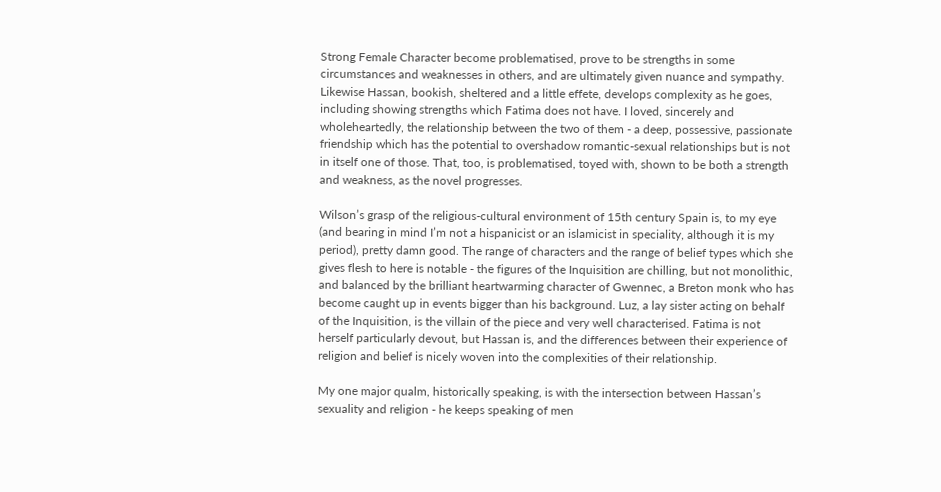Strong Female Character become problematised, prove to be strengths in some circumstances and weaknesses in others, and are ultimately given nuance and sympathy. Likewise Hassan, bookish, sheltered and a little effete, develops complexity as he goes, including showing strengths which Fatima does not have. I loved, sincerely and wholeheartedly, the relationship between the two of them - a deep, possessive, passionate friendship which has the potential to overshadow romantic-sexual relationships but is not in itself one of those. That, too, is problematised, toyed with, shown to be both a strength and weakness, as the novel progresses.

Wilson’s grasp of the religious-cultural environment of 15th century Spain is, to my eye (and bearing in mind I’m not a hispanicist or an islamicist in speciality, although it is my period), pretty damn good. The range of characters and the range of belief types which she gives flesh to here is notable - the figures of the Inquisition are chilling, but not monolithic, and balanced by the brilliant heartwarming character of Gwennec, a Breton monk who has become caught up in events bigger than his background. Luz, a lay sister acting on behalf of the Inquisition, is the villain of the piece and very well characterised. Fatima is not herself particularly devout, but Hassan is, and the differences between their experience of religion and belief is nicely woven into the complexities of their relationship.

My one major qualm, historically speaking, is with the intersection between Hassan’s sexuality and religion - he keeps speaking of men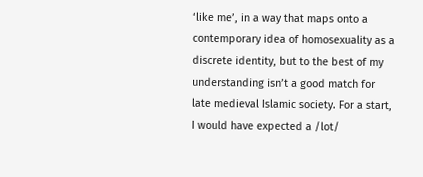‘like me’, in a way that maps onto a contemporary idea of homosexuality as a discrete identity, but to the best of my understanding isn’t a good match for late medieval Islamic society. For a start, I would have expected a /lot/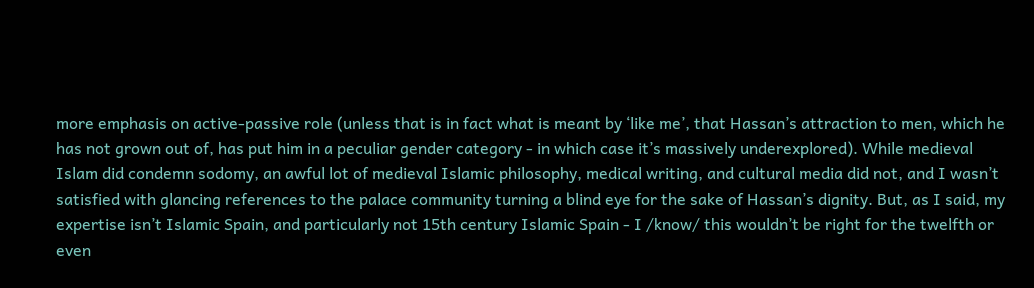more emphasis on active-passive role (unless that is in fact what is meant by ‘like me’, that Hassan’s attraction to men, which he has not grown out of, has put him in a peculiar gender category - in which case it’s massively underexplored). While medieval Islam did condemn sodomy, an awful lot of medieval Islamic philosophy, medical writing, and cultural media did not, and I wasn’t satisfied with glancing references to the palace community turning a blind eye for the sake of Hassan’s dignity. But, as I said, my expertise isn’t Islamic Spain, and particularly not 15th century Islamic Spain - I /know/ this wouldn’t be right for the twelfth or even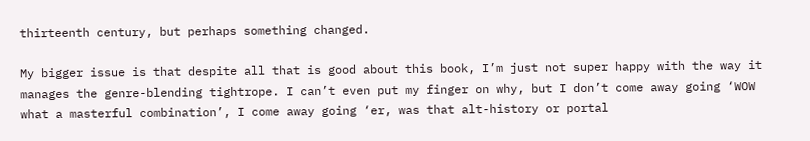thirteenth century, but perhaps something changed.

My bigger issue is that despite all that is good about this book, I’m just not super happy with the way it manages the genre-blending tightrope. I can’t even put my finger on why, but I don’t come away going ‘WOW what a masterful combination’, I come away going ‘er, was that alt-history or portal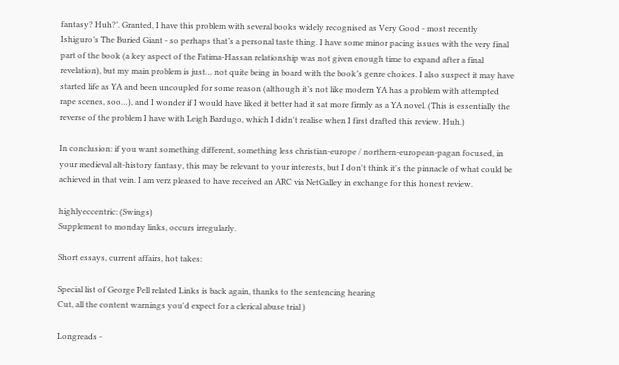fantasy? Huh?’. Granted, I have this problem with several books widely recognised as Very Good - most recently Ishiguro’s The Buried Giant - so perhaps that’s a personal taste thing. I have some minor pacing issues with the very final part of the book (a key aspect of the Fatima-Hassan relationship was not given enough time to expand after a final revelation), but my main problem is just… not quite being in board with the book’s genre choices. I also suspect it may have started life as YA and been uncoupled for some reason (although it’s not like modern YA has a problem with attempted rape scenes, soo…), and I wonder if I would have liked it better had it sat more firmly as a YA novel. (This is essentially the reverse of the problem I have with Leigh Bardugo, which I didn't realise when I first drafted this review. Huh.)

In conclusion: if you want something different, something less christian-europe / northern-european-pagan focused, in your medieval alt-history fantasy, this may be relevant to your interests, but I don't think it's the pinnacle of what could be achieved in that vein. I am verz pleased to have received an ARC via NetGalley in exchange for this honest review.

highlyeccentric: (Swings)
Supplement to monday links, occurs irregularly.

Short essays, current affairs, hot takes:

Special list of George Pell related Links is back again, thanks to the sentencing hearing
Cut, all the content warnings you'd expect for a clerical abuse trial )

Longreads -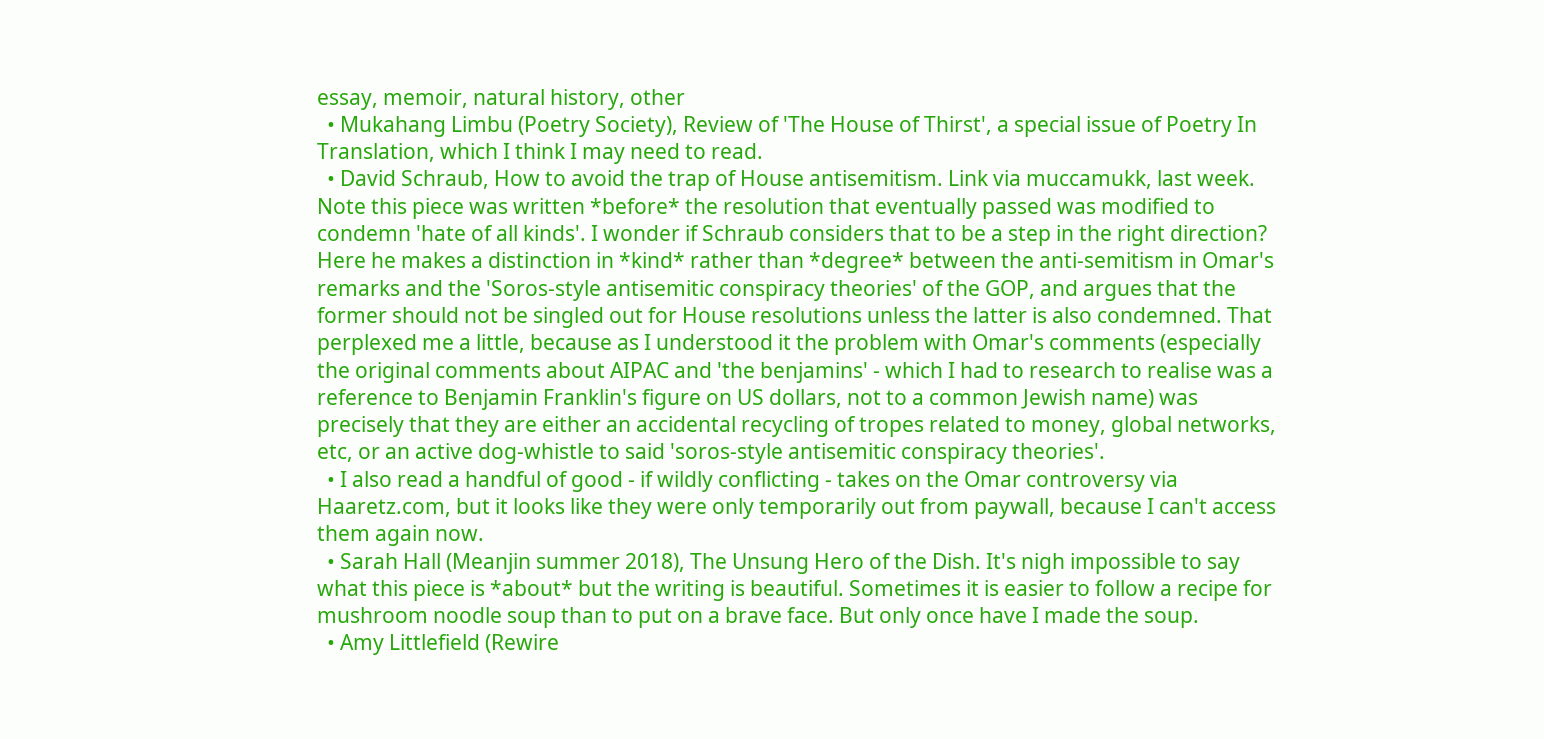essay, memoir, natural history, other
  • Mukahang Limbu (Poetry Society), Review of 'The House of Thirst', a special issue of Poetry In Translation, which I think I may need to read.
  • David Schraub, How to avoid the trap of House antisemitism. Link via muccamukk, last week. Note this piece was written *before* the resolution that eventually passed was modified to condemn 'hate of all kinds'. I wonder if Schraub considers that to be a step in the right direction? Here he makes a distinction in *kind* rather than *degree* between the anti-semitism in Omar's remarks and the 'Soros-style antisemitic conspiracy theories' of the GOP, and argues that the former should not be singled out for House resolutions unless the latter is also condemned. That perplexed me a little, because as I understood it the problem with Omar's comments (especially the original comments about AIPAC and 'the benjamins' - which I had to research to realise was a reference to Benjamin Franklin's figure on US dollars, not to a common Jewish name) was precisely that they are either an accidental recycling of tropes related to money, global networks, etc, or an active dog-whistle to said 'soros-style antisemitic conspiracy theories'.
  • I also read a handful of good - if wildly conflicting - takes on the Omar controversy via Haaretz.com, but it looks like they were only temporarily out from paywall, because I can't access them again now.
  • Sarah Hall (Meanjin summer 2018), The Unsung Hero of the Dish. It's nigh impossible to say what this piece is *about* but the writing is beautiful. Sometimes it is easier to follow a recipe for mushroom noodle soup than to put on a brave face. But only once have I made the soup.
  • Amy Littlefield (Rewire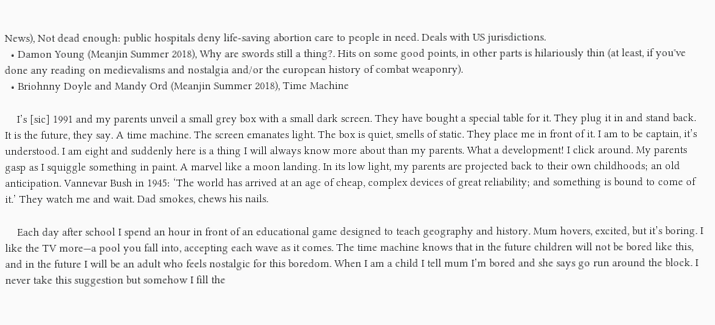News), Not dead enough: public hospitals deny life-saving abortion care to people in need. Deals with US jurisdictions.
  • Damon Young (Meanjin Summer 2018), Why are swords still a thing?. Hits on some good points, in other parts is hilariously thin (at least, if you've done any reading on medievalisms and nostalgia and/or the european history of combat weaponry).
  • Briohnny Doyle and Mandy Ord (Meanjin Summer 2018), Time Machine

    I’s [sic] 1991 and my parents unveil a small grey box with a small dark screen. They have bought a special table for it. They plug it in and stand back. It is the future, they say. A time machine. The screen emanates light. The box is quiet, smells of static. They place me in front of it. I am to be captain, it’s understood. I am eight and suddenly here is a thing I will always know more about than my parents. What a development! I click around. My parents gasp as I squiggle something in paint. A marvel like a moon landing. In its low light, my parents are projected back to their own childhoods; an old anticipation. Vannevar Bush in 1945: ‘The world has arrived at an age of cheap, complex devices of great reliability; and something is bound to come of it.’ They watch me and wait. Dad smokes, chews his nails.

    Each day after school I spend an hour in front of an educational game designed to teach geography and history. Mum hovers, excited, but it’s boring. I like the TV more—a pool you fall into, accepting each wave as it comes. The time machine knows that in the future children will not be bored like this, and in the future I will be an adult who feels nostalgic for this boredom. When I am a child I tell mum I’m bored and she says go run around the block. I never take this suggestion but somehow I fill the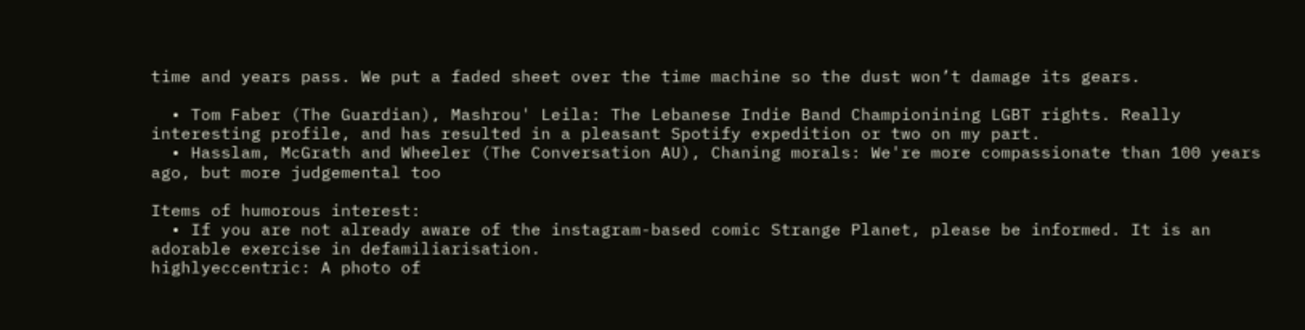time and years pass. We put a faded sheet over the time machine so the dust won’t damage its gears.

  • Tom Faber (The Guardian), Mashrou' Leila: The Lebanese Indie Band Championining LGBT rights. Really interesting profile, and has resulted in a pleasant Spotify expedition or two on my part.
  • Hasslam, McGrath and Wheeler (The Conversation AU), Chaning morals: We're more compassionate than 100 years ago, but more judgemental too

Items of humorous interest:
  • If you are not already aware of the instagram-based comic Strange Planet, please be informed. It is an adorable exercise in defamiliarisation.
highlyeccentric: A photo of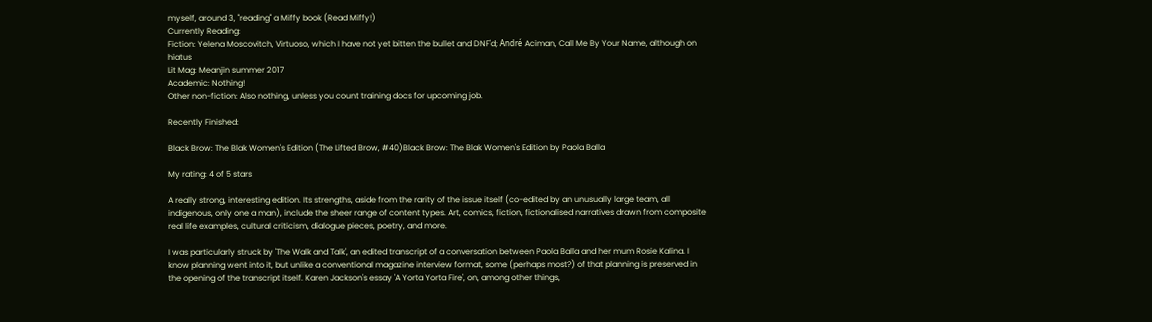myself, around 3, "reading" a Miffy book (Read Miffy!)
Currently Reading:
Fiction: Yelena Moscovitch, Virtuoso, which I have not yet bitten the bullet and DNF'd; André Aciman, Call Me By Your Name, although on hiatus
Lit Mag: Meanjin summer 2017
Academic: Nothing!
Other non-fiction: Also nothing, unless you count training docs for upcoming job.

Recently Finished:

Black Brow: The Blak Women's Edition (The Lifted Brow, #40)Black Brow: The Blak Women's Edition by Paola Balla

My rating: 4 of 5 stars

A really strong, interesting edition. Its strengths, aside from the rarity of the issue itself (co-edited by an unusually large team, all indigenous, only one a man), include the sheer range of content types. Art, comics, fiction, fictionalised narratives drawn from composite real life examples, cultural criticism, dialogue pieces, poetry, and more.

I was particularly struck by 'The Walk and Talk', an edited transcript of a conversation between Paola Balla and her mum Rosie Kalina. I know planning went into it, but unlike a conventional magazine interview format, some (perhaps most?) of that planning is preserved in the opening of the transcript itself. Karen Jackson's essay 'A Yorta Yorta Fire', on, among other things,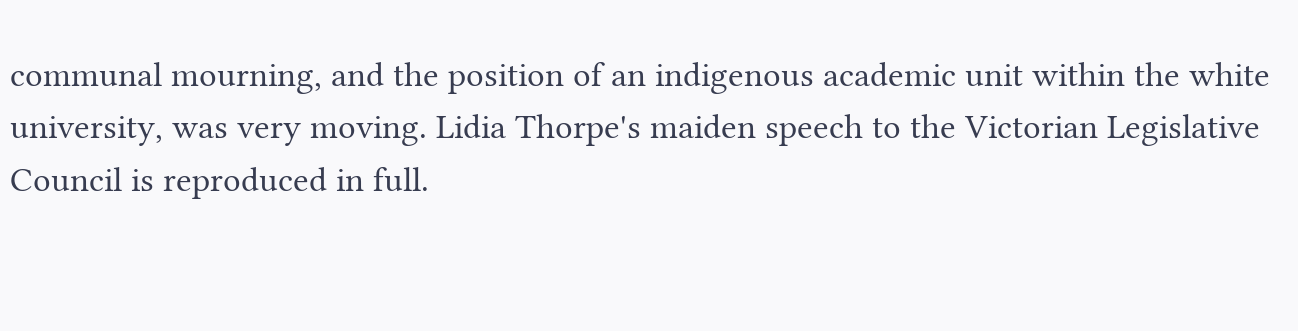communal mourning, and the position of an indigenous academic unit within the white university, was very moving. Lidia Thorpe's maiden speech to the Victorian Legislative Council is reproduced in full.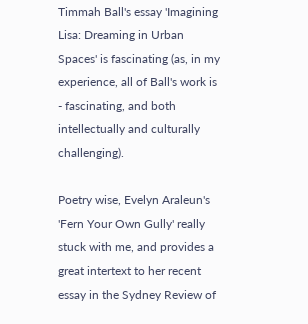Timmah Ball's essay 'Imagining Lisa: Dreaming in Urban Spaces' is fascinating (as, in my experience, all of Ball's work is - fascinating, and both intellectually and culturally challenging).

Poetry wise, Evelyn Araleun's 'Fern Your Own Gully' really stuck with me, and provides a great intertext to her recent essay in the Sydney Review of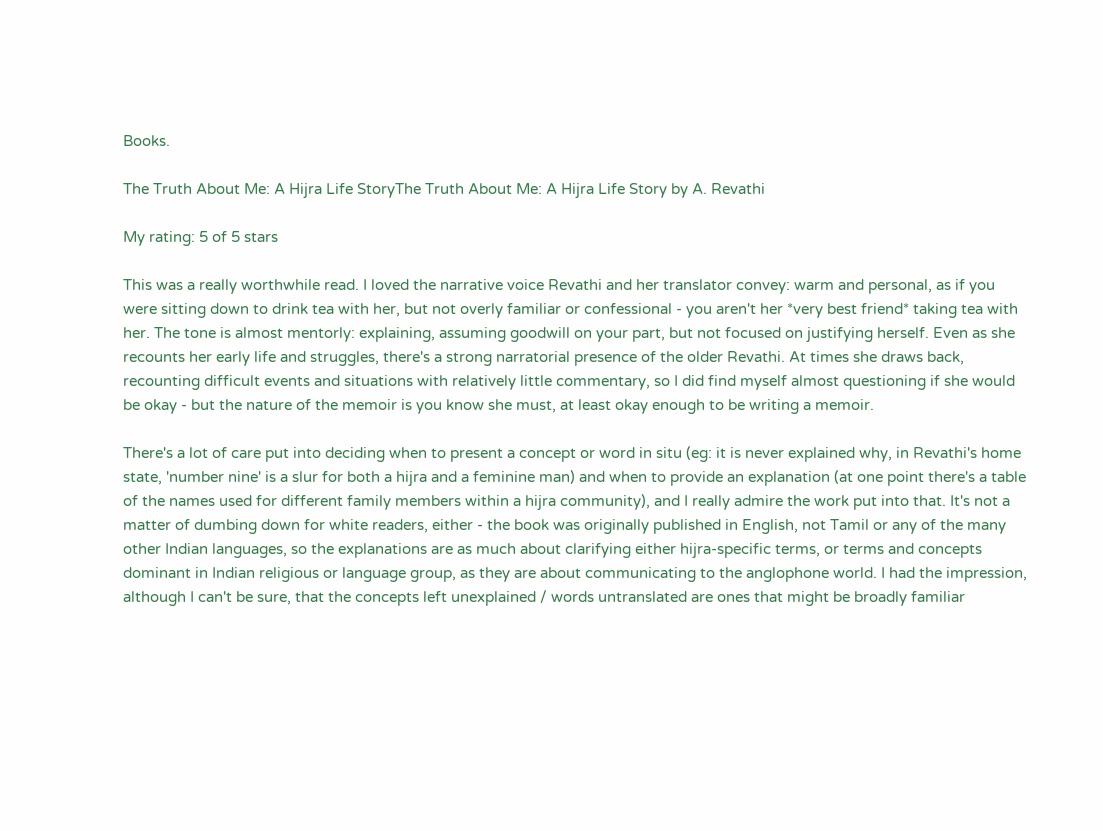Books.

The Truth About Me: A Hijra Life StoryThe Truth About Me: A Hijra Life Story by A. Revathi

My rating: 5 of 5 stars

This was a really worthwhile read. I loved the narrative voice Revathi and her translator convey: warm and personal, as if you were sitting down to drink tea with her, but not overly familiar or confessional - you aren't her *very best friend* taking tea with her. The tone is almost mentorly: explaining, assuming goodwill on your part, but not focused on justifying herself. Even as she recounts her early life and struggles, there's a strong narratorial presence of the older Revathi. At times she draws back, recounting difficult events and situations with relatively little commentary, so I did find myself almost questioning if she would be okay - but the nature of the memoir is you know she must, at least okay enough to be writing a memoir.

There's a lot of care put into deciding when to present a concept or word in situ (eg: it is never explained why, in Revathi's home state, 'number nine' is a slur for both a hijra and a feminine man) and when to provide an explanation (at one point there's a table of the names used for different family members within a hijra community), and I really admire the work put into that. It's not a matter of dumbing down for white readers, either - the book was originally published in English, not Tamil or any of the many other Indian languages, so the explanations are as much about clarifying either hijra-specific terms, or terms and concepts dominant in Indian religious or language group, as they are about communicating to the anglophone world. I had the impression, although I can't be sure, that the concepts left unexplained / words untranslated are ones that might be broadly familiar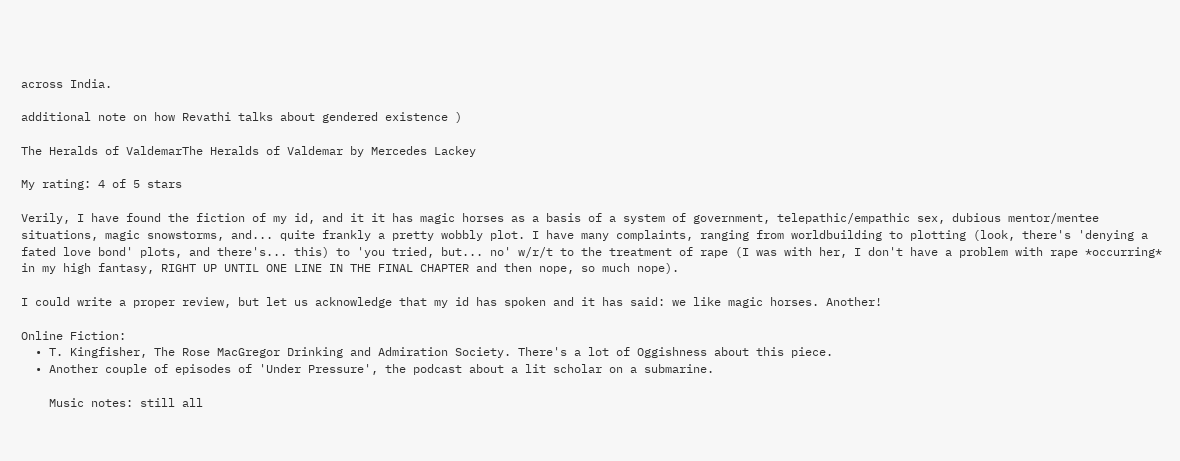across India.

additional note on how Revathi talks about gendered existence )

The Heralds of ValdemarThe Heralds of Valdemar by Mercedes Lackey

My rating: 4 of 5 stars

Verily, I have found the fiction of my id, and it it has magic horses as a basis of a system of government, telepathic/empathic sex, dubious mentor/mentee situations, magic snowstorms, and... quite frankly a pretty wobbly plot. I have many complaints, ranging from worldbuilding to plotting (look, there's 'denying a fated love bond' plots, and there's... this) to 'you tried, but... no' w/r/t to the treatment of rape (I was with her, I don't have a problem with rape *occurring* in my high fantasy, RIGHT UP UNTIL ONE LINE IN THE FINAL CHAPTER and then nope, so much nope).

I could write a proper review, but let us acknowledge that my id has spoken and it has said: we like magic horses. Another!

Online Fiction:
  • T. Kingfisher, The Rose MacGregor Drinking and Admiration Society. There's a lot of Oggishness about this piece.
  • Another couple of episodes of 'Under Pressure', the podcast about a lit scholar on a submarine.

    Music notes: still all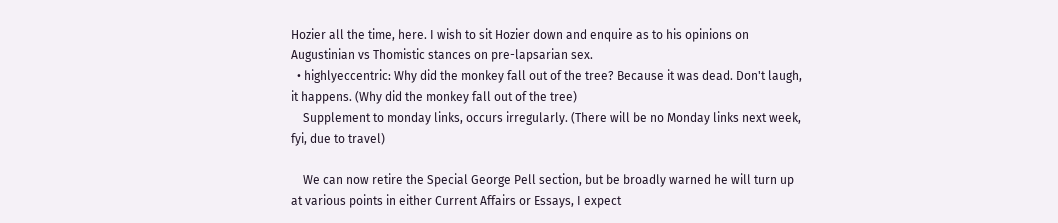Hozier all the time, here. I wish to sit Hozier down and enquire as to his opinions on Augustinian vs Thomistic stances on pre-lapsarian sex.
  • highlyeccentric: Why did the monkey fall out of the tree? Because it was dead. Don't laugh, it happens. (Why did the monkey fall out of the tree)
    Supplement to monday links, occurs irregularly. (There will be no Monday links next week, fyi, due to travel)

    We can now retire the Special George Pell section, but be broadly warned he will turn up at various points in either Current Affairs or Essays, I expect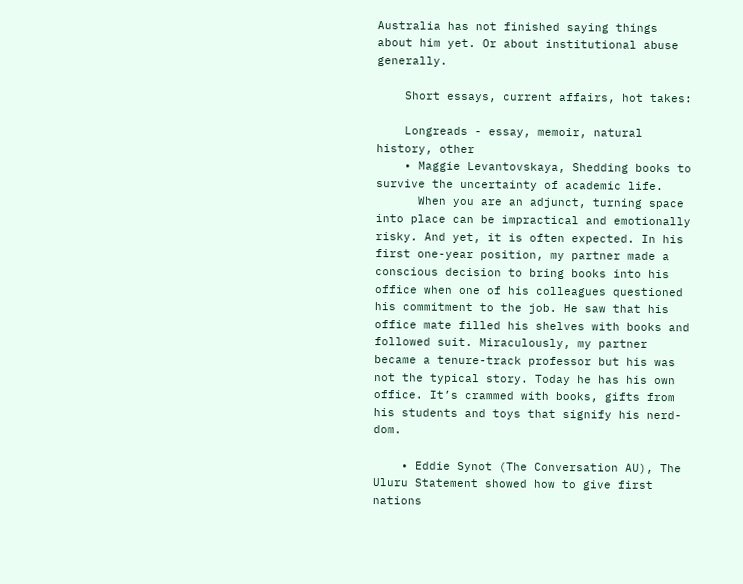Australia has not finished saying things about him yet. Or about institutional abuse generally.

    Short essays, current affairs, hot takes:

    Longreads - essay, memoir, natural history, other
    • Maggie Levantovskaya, Shedding books to survive the uncertainty of academic life.
      When you are an adjunct, turning space into place can be impractical and emotionally risky. And yet, it is often expected. In his first one-year position, my partner made a conscious decision to bring books into his office when one of his colleagues questioned his commitment to the job. He saw that his office mate filled his shelves with books and followed suit. Miraculously, my partner became a tenure-track professor but his was not the typical story. Today he has his own office. It’s crammed with books, gifts from his students and toys that signify his nerd-dom.

    • Eddie Synot (The Conversation AU), The Uluru Statement showed how to give first nations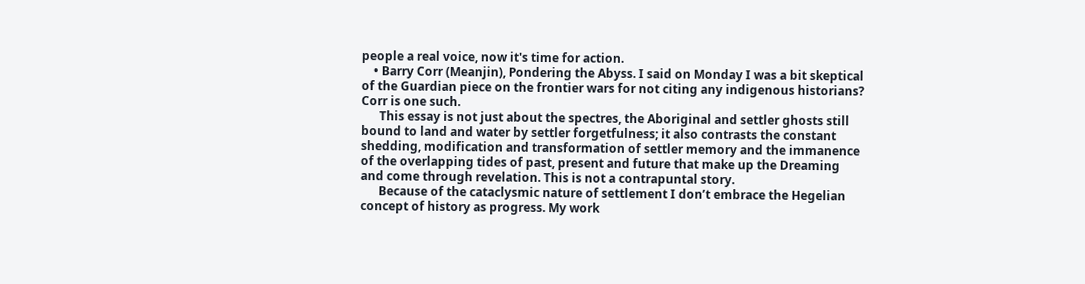people a real voice, now it's time for action.
    • Barry Corr (Meanjin), Pondering the Abyss. I said on Monday I was a bit skeptical of the Guardian piece on the frontier wars for not citing any indigenous historians? Corr is one such.
      This essay is not just about the spectres, the Aboriginal and settler ghosts still bound to land and water by settler forgetfulness; it also contrasts the constant shedding, modification and transformation of settler memory and the immanence of the overlapping tides of past, present and future that make up the Dreaming and come through revelation. This is not a contrapuntal story.
      Because of the cataclysmic nature of settlement I don’t embrace the Hegelian concept of history as progress. My work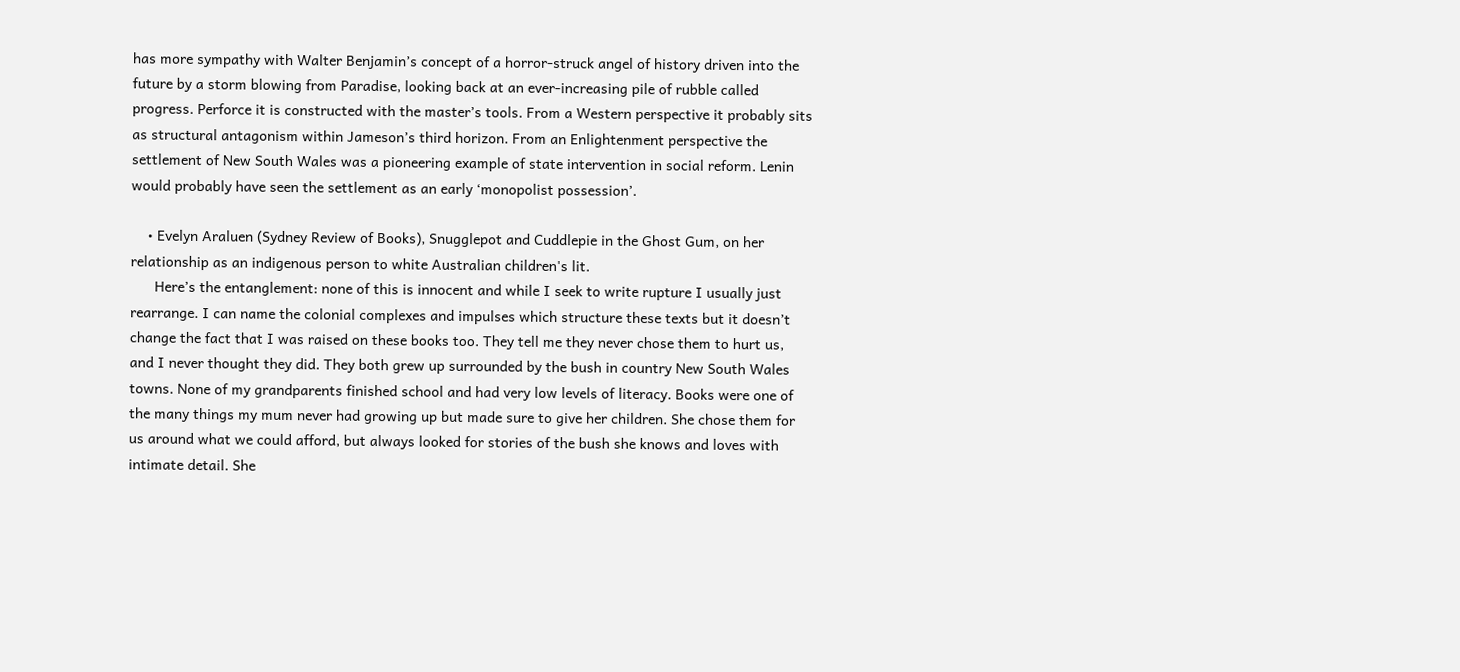has more sympathy with Walter Benjamin’s concept of a horror-struck angel of history driven into the future by a storm blowing from Paradise, looking back at an ever-increasing pile of rubble called progress. Perforce it is constructed with the master’s tools. From a Western perspective it probably sits as structural antagonism within Jameson’s third horizon. From an Enlightenment perspective the settlement of New South Wales was a pioneering example of state intervention in social reform. Lenin would probably have seen the settlement as an early ‘monopolist possession’.

    • Evelyn Araluen (Sydney Review of Books), Snugglepot and Cuddlepie in the Ghost Gum, on her relationship as an indigenous person to white Australian children's lit.
      Here’s the entanglement: none of this is innocent and while I seek to write rupture I usually just rearrange. I can name the colonial complexes and impulses which structure these texts but it doesn’t change the fact that I was raised on these books too. They tell me they never chose them to hurt us, and I never thought they did. They both grew up surrounded by the bush in country New South Wales towns. None of my grandparents finished school and had very low levels of literacy. Books were one of the many things my mum never had growing up but made sure to give her children. She chose them for us around what we could afford, but always looked for stories of the bush she knows and loves with intimate detail. She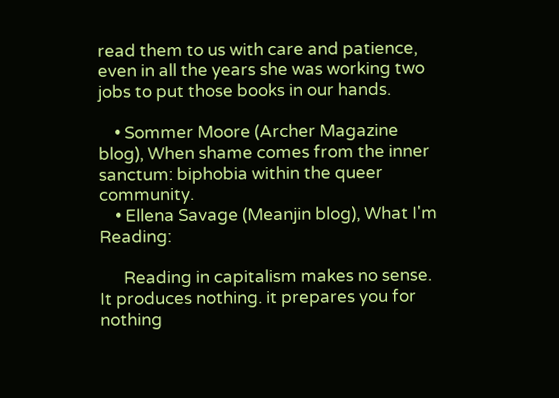read them to us with care and patience, even in all the years she was working two jobs to put those books in our hands.

    • Sommer Moore (Archer Magazine blog), When shame comes from the inner sanctum: biphobia within the queer community.
    • Ellena Savage (Meanjin blog), What I'm Reading:

      Reading in capitalism makes no sense. It produces nothing. it prepares you for nothing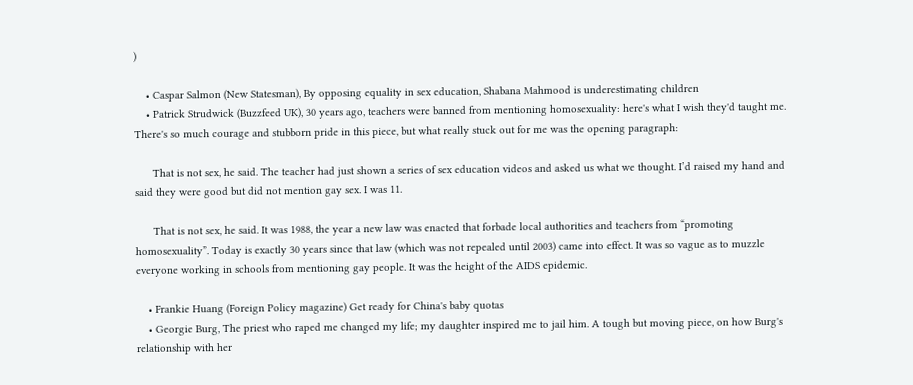)

    • Caspar Salmon (New Statesman), By opposing equality in sex education, Shabana Mahmood is underestimating children
    • Patrick Strudwick (Buzzfeed UK), 30 years ago, teachers were banned from mentioning homosexuality: here's what I wish they'd taught me. There's so much courage and stubborn pride in this piece, but what really stuck out for me was the opening paragraph:

      That is not sex, he said. The teacher had just shown a series of sex education videos and asked us what we thought. I’d raised my hand and said they were good but did not mention gay sex. I was 11.

      That is not sex, he said. It was 1988, the year a new law was enacted that forbade local authorities and teachers from “promoting homosexuality”. Today is exactly 30 years since that law (which was not repealed until 2003) came into effect. It was so vague as to muzzle everyone working in schools from mentioning gay people. It was the height of the AIDS epidemic.

    • Frankie Huang (Foreign Policy magazine) Get ready for China's baby quotas
    • Georgie Burg, The priest who raped me changed my life; my daughter inspired me to jail him. A tough but moving piece, on how Burg's relationship with her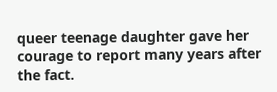queer teenage daughter gave her courage to report many years after the fact.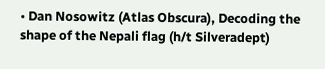• Dan Nosowitz (Atlas Obscura), Decoding the shape of the Nepali flag (h/t Silveradept)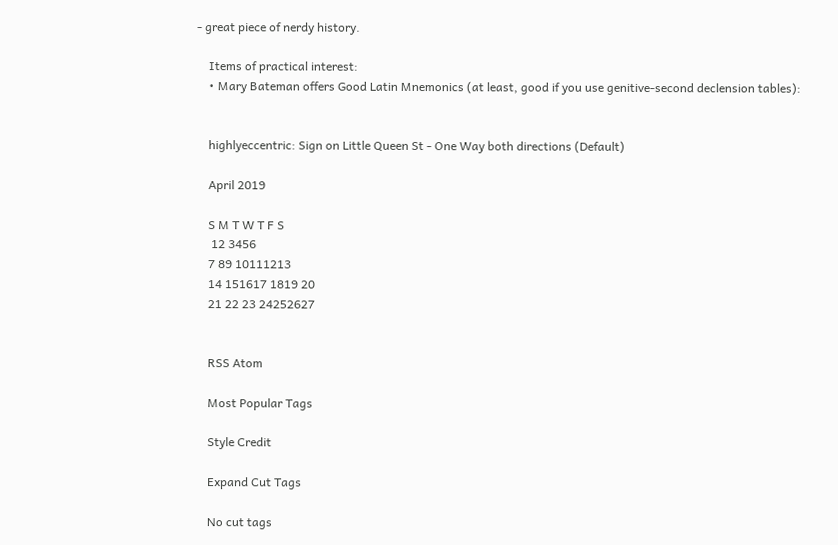- great piece of nerdy history.

    Items of practical interest:
    • Mary Bateman offers Good Latin Mnemonics (at least, good if you use genitive-second declension tables):


    highlyeccentric: Sign on Little Queen St - One Way both directions (Default)

    April 2019

    S M T W T F S
     12 3456
    7 89 10111213
    14 151617 1819 20
    21 22 23 24252627


    RSS Atom

    Most Popular Tags

    Style Credit

    Expand Cut Tags

    No cut tags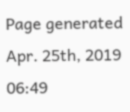Page generated Apr. 25th, 2019 06:49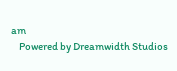am
    Powered by Dreamwidth Studios